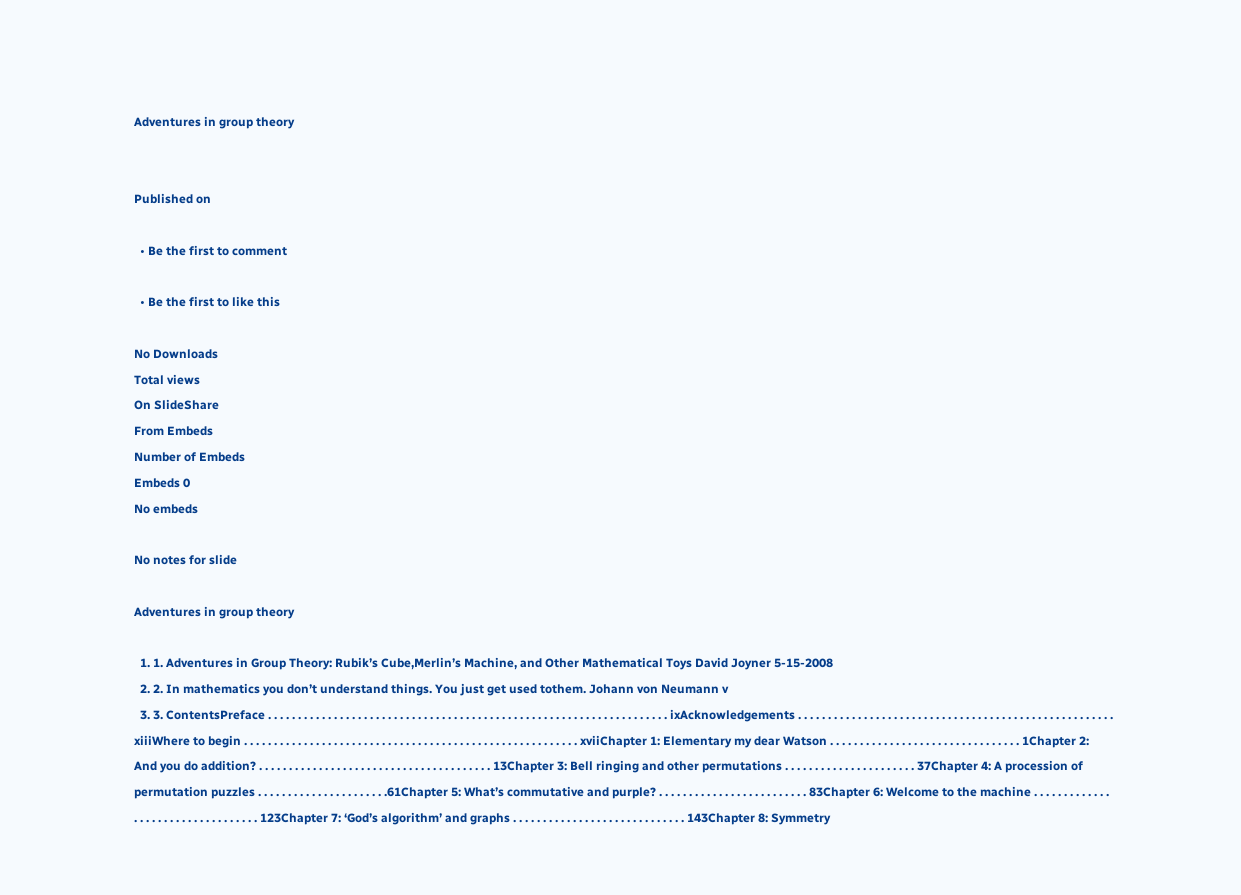Adventures in group theory


Published on

  • Be the first to comment

  • Be the first to like this

No Downloads
Total views
On SlideShare
From Embeds
Number of Embeds
Embeds 0
No embeds

No notes for slide

Adventures in group theory

  1. 1. Adventures in Group Theory: Rubik’s Cube,Merlin’s Machine, and Other Mathematical Toys David Joyner 5-15-2008
  2. 2. In mathematics you don’t understand things. You just get used tothem. Johann von Neumann v
  3. 3. ContentsPreface . . . . . . . . . . . . . . . . . . . . . . . . . . . . . . . . . . . . . . . . . . . . . . . . . . . . . . . . . . . . . . . . . . . ixAcknowledgements . . . . . . . . . . . . . . . . . . . . . . . . . . . . . . . . . . . . . . . . . . . . . . . . . . . . . xiiiWhere to begin . . . . . . . . . . . . . . . . . . . . . . . . . . . . . . . . . . . . . . . . . . . . . . . . . . . . . . . . xviiChapter 1: Elementary my dear Watson . . . . . . . . . . . . . . . . . . . . . . . . . . . . . . . . 1Chapter 2: And you do addition? . . . . . . . . . . . . . . . . . . . . . . . . . . . . . . . . . . . . . . . 13Chapter 3: Bell ringing and other permutations . . . . . . . . . . . . . . . . . . . . . . 37Chapter 4: A procession of permutation puzzles . . . . . . . . . . . . . . . . . . . . . .61Chapter 5: What’s commutative and purple? . . . . . . . . . . . . . . . . . . . . . . . . . 83Chapter 6: Welcome to the machine . . . . . . . . . . . . . . . . . . . . . . . . . . . . . . . . . . 123Chapter 7: ‘God’s algorithm’ and graphs . . . . . . . . . . . . . . . . . . . . . . . . . . . . . 143Chapter 8: Symmetry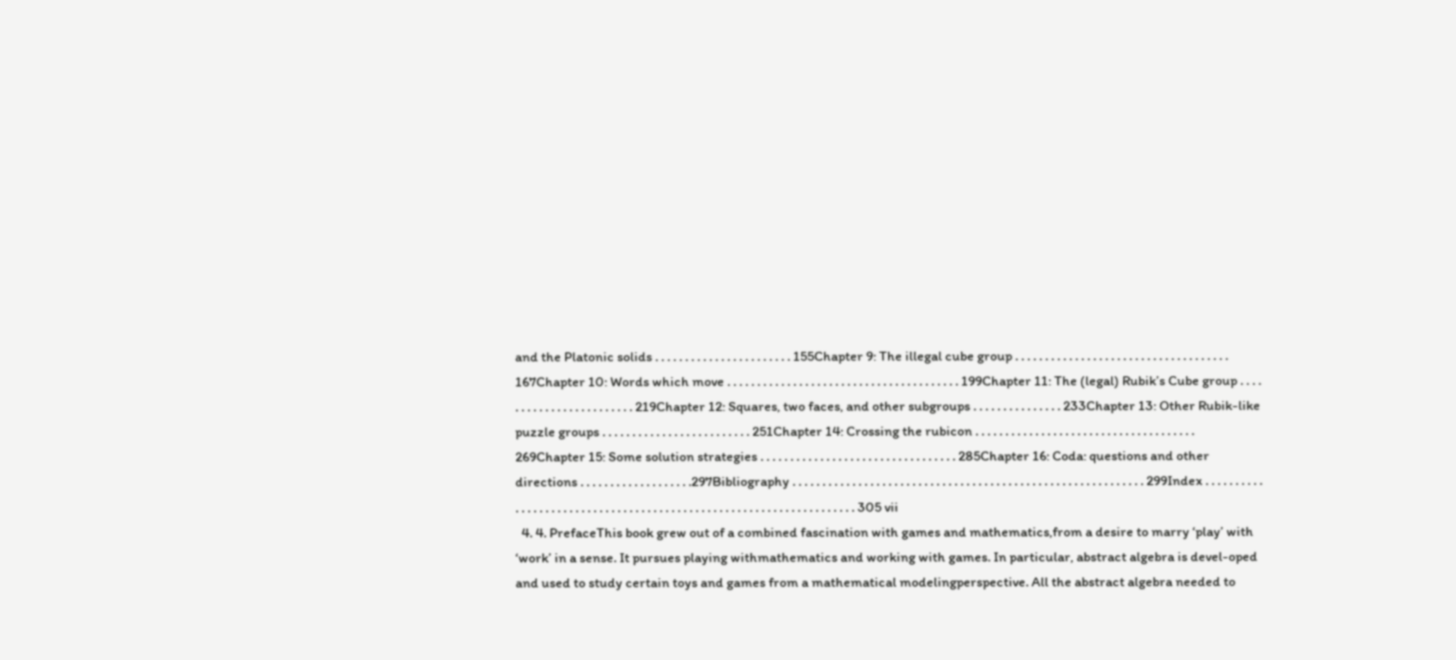and the Platonic solids . . . . . . . . . . . . . . . . . . . . . . . 155Chapter 9: The illegal cube group . . . . . . . . . . . . . . . . . . . . . . . . . . . . . . . . . . . . 167Chapter 10: Words which move . . . . . . . . . . . . . . . . . . . . . . . . . . . . . . . . . . . . . . . 199Chapter 11: The (legal) Rubik’s Cube group . . . . . . . . . . . . . . . . . . . . . . . . 219Chapter 12: Squares, two faces, and other subgroups . . . . . . . . . . . . . . . 233Chapter 13: Other Rubik-like puzzle groups . . . . . . . . . . . . . . . . . . . . . . . . . 251Chapter 14: Crossing the rubicon . . . . . . . . . . . . . . . . . . . . . . . . . . . . . . . . . . . . . 269Chapter 15: Some solution strategies . . . . . . . . . . . . . . . . . . . . . . . . . . . . . . . . . 285Chapter 16: Coda: questions and other directions . . . . . . . . . . . . . . . . . . .297Bibliography . . . . . . . . . . . . . . . . . . . . . . . . . . . . . . . . . . . . . . . . . . . . . . . . . . . . . . . . . . . 299Index . . . . . . . . . . . . . . . . . . . . . . . . . . . . . . . . . . . . . . . . . . . . . . . . . . . . . . . . . . . . . . . . . . . 305 vii
  4. 4. PrefaceThis book grew out of a combined fascination with games and mathematics,from a desire to marry ‘play’ with ‘work’ in a sense. It pursues playing withmathematics and working with games. In particular, abstract algebra is devel-oped and used to study certain toys and games from a mathematical modelingperspective. All the abstract algebra needed to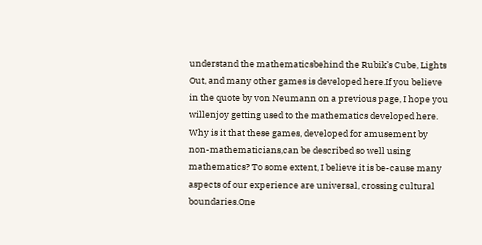understand the mathematicsbehind the Rubik’s Cube, Lights Out, and many other games is developed here.If you believe in the quote by von Neumann on a previous page, I hope you willenjoy getting used to the mathematics developed here. Why is it that these games, developed for amusement by non-mathematicians,can be described so well using mathematics? To some extent, I believe it is be-cause many aspects of our experience are universal, crossing cultural boundaries.One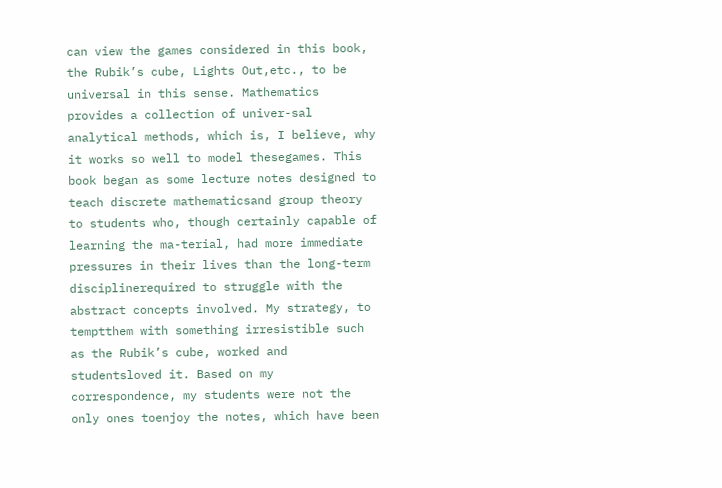can view the games considered in this book, the Rubik’s cube, Lights Out,etc., to be universal in this sense. Mathematics provides a collection of univer-sal analytical methods, which is, I believe, why it works so well to model thesegames. This book began as some lecture notes designed to teach discrete mathematicsand group theory to students who, though certainly capable of learning the ma-terial, had more immediate pressures in their lives than the long-term disciplinerequired to struggle with the abstract concepts involved. My strategy, to temptthem with something irresistible such as the Rubik’s cube, worked and studentsloved it. Based on my correspondence, my students were not the only ones toenjoy the notes, which have been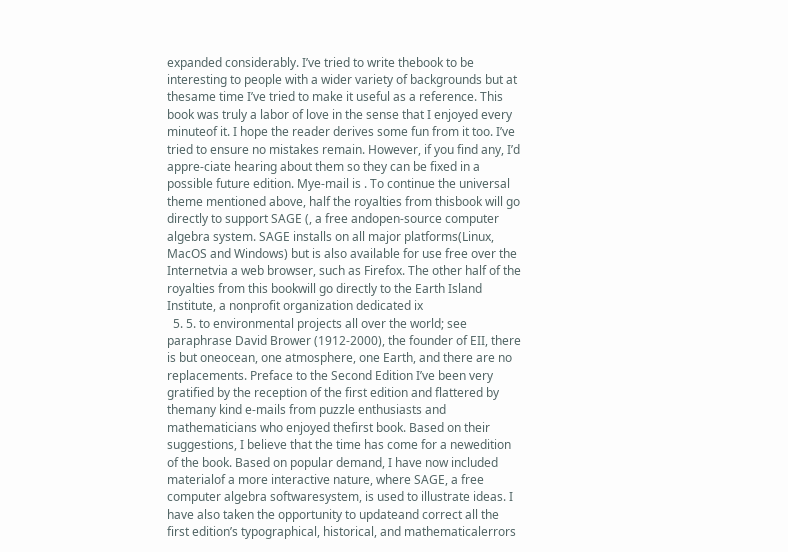expanded considerably. I’ve tried to write thebook to be interesting to people with a wider variety of backgrounds but at thesame time I’ve tried to make it useful as a reference. This book was truly a labor of love in the sense that I enjoyed every minuteof it. I hope the reader derives some fun from it too. I’ve tried to ensure no mistakes remain. However, if you find any, I’d appre-ciate hearing about them so they can be fixed in a possible future edition. Mye-mail is . To continue the universal theme mentioned above, half the royalties from thisbook will go directly to support SAGE (, a free andopen-source computer algebra system. SAGE installs on all major platforms(Linux, MacOS and Windows) but is also available for use free over the Internetvia a web browser, such as Firefox. The other half of the royalties from this bookwill go directly to the Earth Island Institute, a nonprofit organization dedicated ix
  5. 5. to environmental projects all over the world; see paraphrase David Brower (1912-2000), the founder of EII, there is but oneocean, one atmosphere, one Earth, and there are no replacements. Preface to the Second Edition I’ve been very gratified by the reception of the first edition and flattered by themany kind e-mails from puzzle enthusiasts and mathematicians who enjoyed thefirst book. Based on their suggestions, I believe that the time has come for a newedition of the book. Based on popular demand, I have now included materialof a more interactive nature, where SAGE, a free computer algebra softwaresystem, is used to illustrate ideas. I have also taken the opportunity to updateand correct all the first edition’s typographical, historical, and mathematicalerrors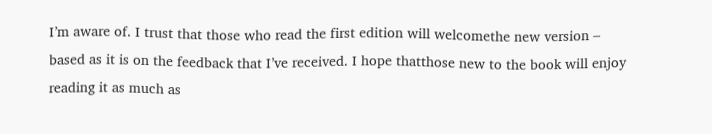I’m aware of. I trust that those who read the first edition will welcomethe new version – based as it is on the feedback that I’ve received. I hope thatthose new to the book will enjoy reading it as much as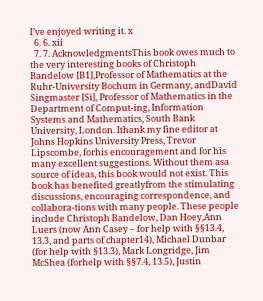I’ve enjoyed writing it. x
  6. 6. xii
  7. 7. AcknowledgmentsThis book owes much to the very interesting books of Christoph Bandelow [B1],Professor of Mathematics at the Ruhr-University Bochum in Germany, andDavid Singmaster [Si], Professor of Mathematics in the Department of Comput-ing, Information Systems and Mathematics, South Bank University, London. Ithank my fine editor at Johns Hopkins University Press, Trevor Lipscombe, forhis encouragement and for his many excellent suggestions. Without them asa source of ideas, this book would not exist. This book has benefited greatlyfrom the stimulating discussions, encouraging correspondence, and collabora-tions with many people. These people include Christoph Bandelow, Dan Hoey,Ann Luers (now Ann Casey – for help with §§13.4, 13.3, and parts of chapter14), Michael Dunbar (for help with §13.3), Mark Longridge, Jim McShea (forhelp with §§7.4, 13.5), Justin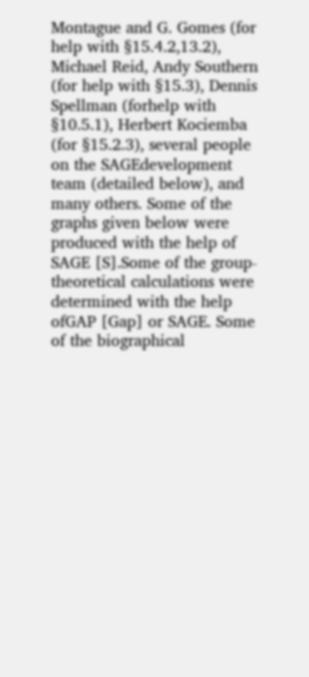Montague and G. Gomes (for help with §15.4.2,13.2), Michael Reid, Andy Southern (for help with §15.3), Dennis Spellman (forhelp with §10.5.1), Herbert Kociemba (for §15.2.3), several people on the SAGEdevelopment team (detailed below), and many others. Some of the graphs given below were produced with the help of SAGE [S].Some of the group-theoretical calculations were determined with the help ofGAP [Gap] or SAGE. Some of the biographical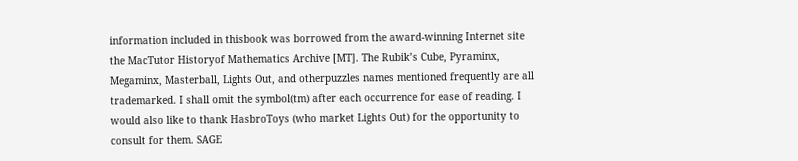information included in thisbook was borrowed from the award-winning Internet site the MacTutor Historyof Mathematics Archive [MT]. The Rubik’s Cube, Pyraminx, Megaminx, Masterball, Lights Out, and otherpuzzles names mentioned frequently are all trademarked. I shall omit the symbol(tm) after each occurrence for ease of reading. I would also like to thank HasbroToys (who market Lights Out) for the opportunity to consult for them. SAGE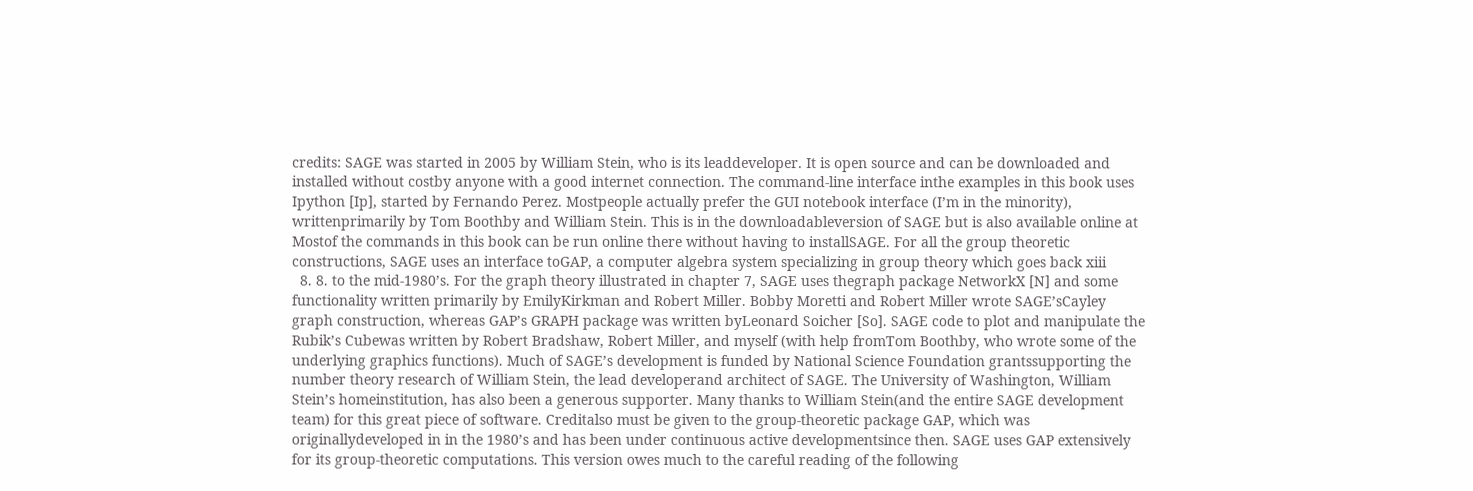credits: SAGE was started in 2005 by William Stein, who is its leaddeveloper. It is open source and can be downloaded and installed without costby anyone with a good internet connection. The command-line interface inthe examples in this book uses Ipython [Ip], started by Fernando Perez. Mostpeople actually prefer the GUI notebook interface (I’m in the minority), writtenprimarily by Tom Boothby and William Stein. This is in the downloadableversion of SAGE but is also available online at Mostof the commands in this book can be run online there without having to installSAGE. For all the group theoretic constructions, SAGE uses an interface toGAP, a computer algebra system specializing in group theory which goes back xiii
  8. 8. to the mid-1980’s. For the graph theory illustrated in chapter 7, SAGE uses thegraph package NetworkX [N] and some functionality written primarily by EmilyKirkman and Robert Miller. Bobby Moretti and Robert Miller wrote SAGE’sCayley graph construction, whereas GAP’s GRAPH package was written byLeonard Soicher [So]. SAGE code to plot and manipulate the Rubik’s Cubewas written by Robert Bradshaw, Robert Miller, and myself (with help fromTom Boothby, who wrote some of the underlying graphics functions). Much of SAGE’s development is funded by National Science Foundation grantssupporting the number theory research of William Stein, the lead developerand architect of SAGE. The University of Washington, William Stein’s homeinstitution, has also been a generous supporter. Many thanks to William Stein(and the entire SAGE development team) for this great piece of software. Creditalso must be given to the group-theoretic package GAP, which was originallydeveloped in in the 1980’s and has been under continuous active developmentsince then. SAGE uses GAP extensively for its group-theoretic computations. This version owes much to the careful reading of the following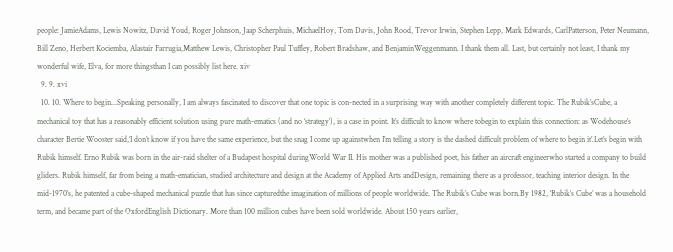people: JamieAdams, Lewis Nowitz, David Youd, Roger Johnson, Jaap Scherphuis, MichaelHoy, Tom Davis, John Rood, Trevor Irwin, Stephen Lepp, Mark Edwards, CarlPatterson, Peter Neumann, Bill Zeno, Herbert Kociemba, Alastair Farrugia,Matthew Lewis, Christopher Paul Tuffley, Robert Bradshaw, and BenjaminWeggenmann. I thank them all. Last, but certainly not least, I thank my wonderful wife, Elva, for more thingsthan I can possibly list here. xiv
  9. 9. xvi
  10. 10. Where to begin...Speaking personally, I am always fascinated to discover that one topic is con-nected in a surprising way with another completely different topic. The Rubik’sCube, a mechanical toy that has a reasonably efficient solution using pure math-ematics (and no ‘strategy’), is a case in point. It’s difficult to know where tobegin to explain this connection: as Wodehouse’s character Bertie Wooster said,‘I don’t know if you have the same experience, but the snag I come up againstwhen I’m telling a story is the dashed difficult problem of where to begin it’.Let’s begin with Rubik himself. Erno Rubik was born in the air-raid shelter of a Budapest hospital duringWorld War II. His mother was a published poet, his father an aircraft engineerwho started a company to build gliders. Rubik himself, far from being a math-ematician, studied architecture and design at the Academy of Applied Arts andDesign, remaining there as a professor, teaching interior design. In the mid-1970’s, he patented a cube-shaped mechanical puzzle that has since capturedthe imagination of millions of people worldwide. The Rubik’s Cube was born.By 1982, ‘Rubik’s Cube’ was a household term, and became part of the OxfordEnglish Dictionary. More than 100 million cubes have been sold worldwide. About 150 years earlier,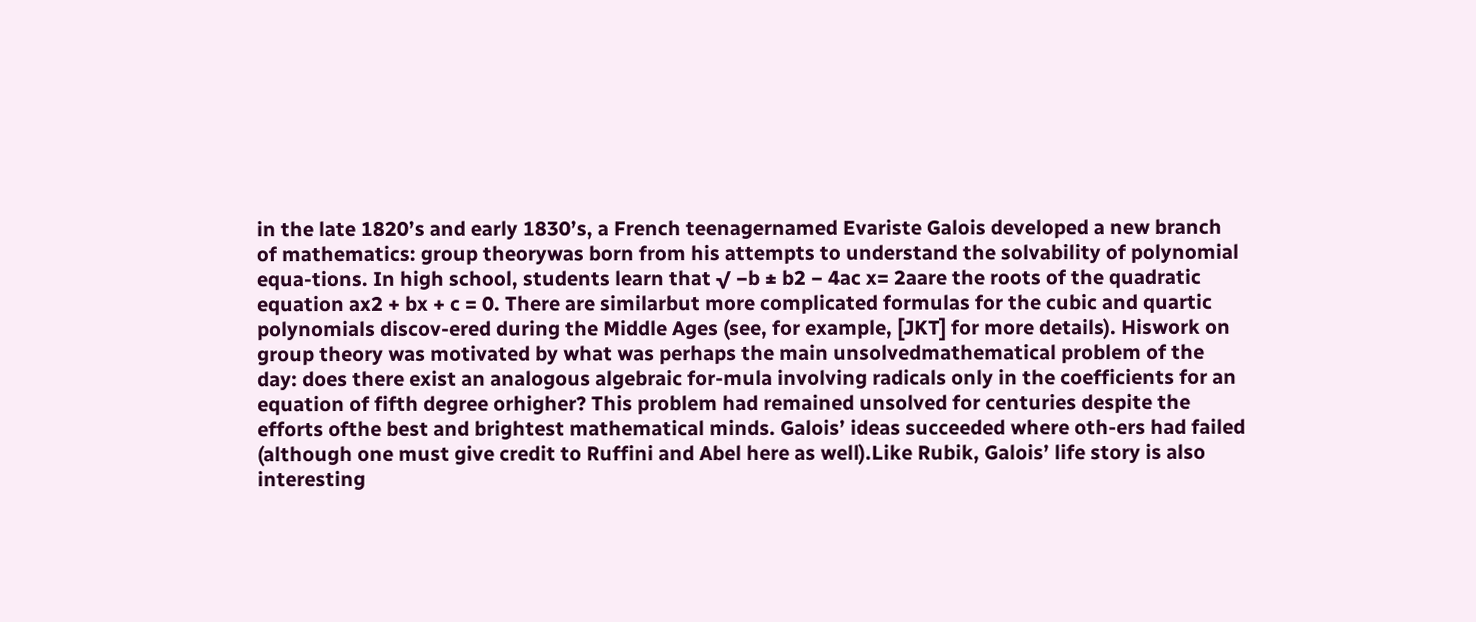in the late 1820’s and early 1830’s, a French teenagernamed Evariste Galois developed a new branch of mathematics: group theorywas born from his attempts to understand the solvability of polynomial equa-tions. In high school, students learn that √ −b ± b2 − 4ac x= 2aare the roots of the quadratic equation ax2 + bx + c = 0. There are similarbut more complicated formulas for the cubic and quartic polynomials discov-ered during the Middle Ages (see, for example, [JKT] for more details). Hiswork on group theory was motivated by what was perhaps the main unsolvedmathematical problem of the day: does there exist an analogous algebraic for-mula involving radicals only in the coefficients for an equation of fifth degree orhigher? This problem had remained unsolved for centuries despite the efforts ofthe best and brightest mathematical minds. Galois’ ideas succeeded where oth-ers had failed (although one must give credit to Ruffini and Abel here as well).Like Rubik, Galois’ life story is also interesting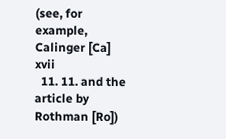(see, for example, Calinger [Ca] xvii
  11. 11. and the article by Rothman [Ro])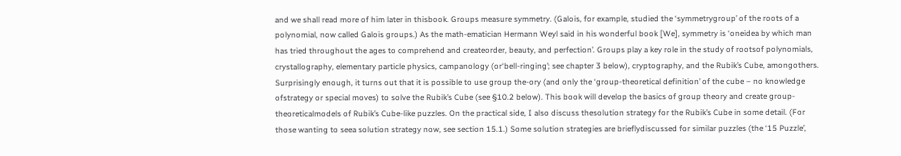and we shall read more of him later in thisbook. Groups measure symmetry. (Galois, for example, studied the ‘symmetrygroup’ of the roots of a polynomial, now called Galois groups.) As the math-ematician Hermann Weyl said in his wonderful book [We], symmetry is ‘oneidea by which man has tried throughout the ages to comprehend and createorder, beauty, and perfection’. Groups play a key role in the study of rootsof polynomials, crystallography, elementary particle physics, campanology (or‘bell-ringing’; see chapter 3 below), cryptography, and the Rubik’s Cube, amongothers. Surprisingly enough, it turns out that it is possible to use group the-ory (and only the ‘group-theoretical definition’ of the cube – no knowledge ofstrategy or special moves) to solve the Rubik’s Cube (see §10.2 below). This book will develop the basics of group theory and create group-theoreticalmodels of Rubik’s Cube-like puzzles. On the practical side, I also discuss thesolution strategy for the Rubik’s Cube in some detail. (For those wanting to seea solution strategy now, see section 15.1.) Some solution strategies are brieflydiscussed for similar puzzles (the ‘15 Puzzle’,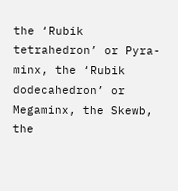the ‘Rubik tetrahedron’ or Pyra-minx, the ‘Rubik dodecahedron’ or Megaminx, the Skewb, the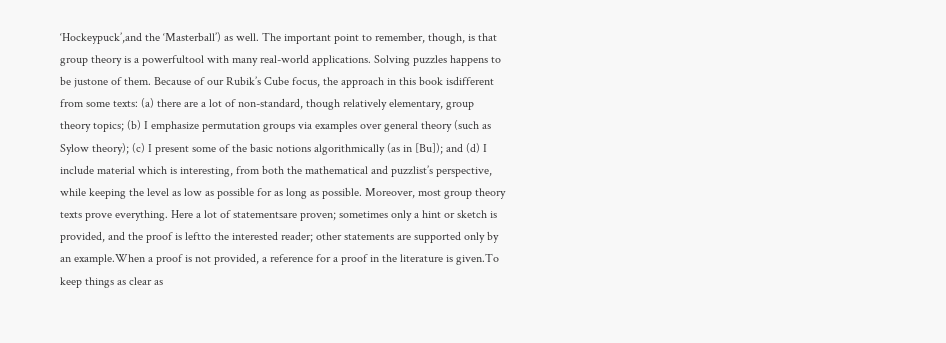‘Hockeypuck’,and the ‘Masterball’) as well. The important point to remember, though, is that group theory is a powerfultool with many real-world applications. Solving puzzles happens to be justone of them. Because of our Rubik’s Cube focus, the approach in this book isdifferent from some texts: (a) there are a lot of non-standard, though relatively elementary, group theory topics; (b) I emphasize permutation groups via examples over general theory (such as Sylow theory); (c) I present some of the basic notions algorithmically (as in [Bu]); and (d) I include material which is interesting, from both the mathematical and puzzlist’s perspective, while keeping the level as low as possible for as long as possible. Moreover, most group theory texts prove everything. Here a lot of statementsare proven; sometimes only a hint or sketch is provided, and the proof is leftto the interested reader; other statements are supported only by an example.When a proof is not provided, a reference for a proof in the literature is given.To keep things as clear as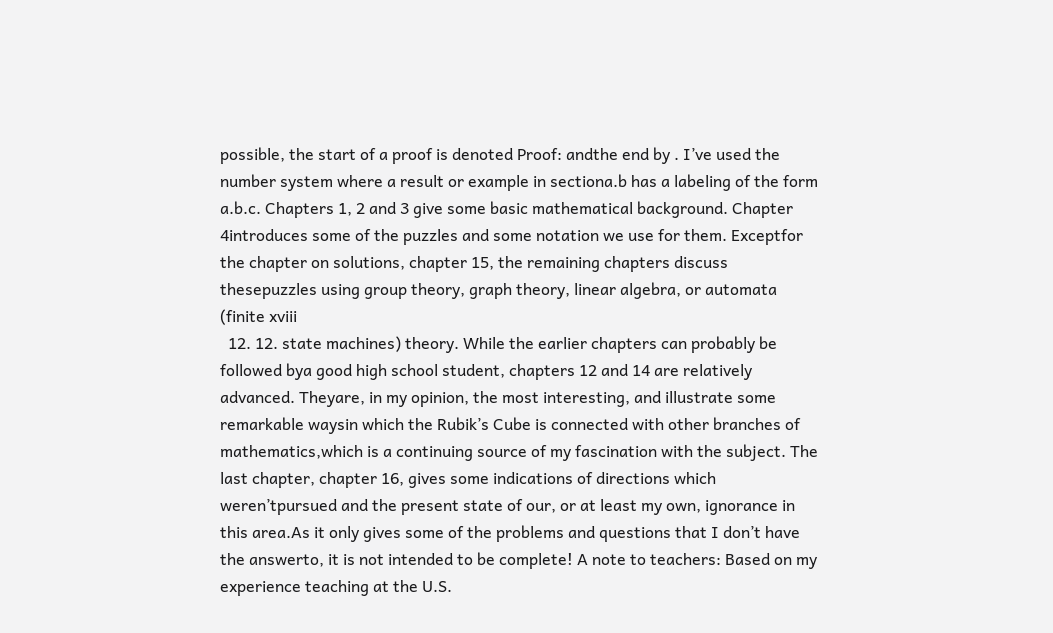possible, the start of a proof is denoted Proof: andthe end by . I’ve used the number system where a result or example in sectiona.b has a labeling of the form a.b.c. Chapters 1, 2 and 3 give some basic mathematical background. Chapter 4introduces some of the puzzles and some notation we use for them. Exceptfor the chapter on solutions, chapter 15, the remaining chapters discuss thesepuzzles using group theory, graph theory, linear algebra, or automata (finite xviii
  12. 12. state machines) theory. While the earlier chapters can probably be followed bya good high school student, chapters 12 and 14 are relatively advanced. Theyare, in my opinion, the most interesting, and illustrate some remarkable waysin which the Rubik’s Cube is connected with other branches of mathematics,which is a continuing source of my fascination with the subject. The last chapter, chapter 16, gives some indications of directions which weren’tpursued and the present state of our, or at least my own, ignorance in this area.As it only gives some of the problems and questions that I don’t have the answerto, it is not intended to be complete! A note to teachers: Based on my experience teaching at the U.S.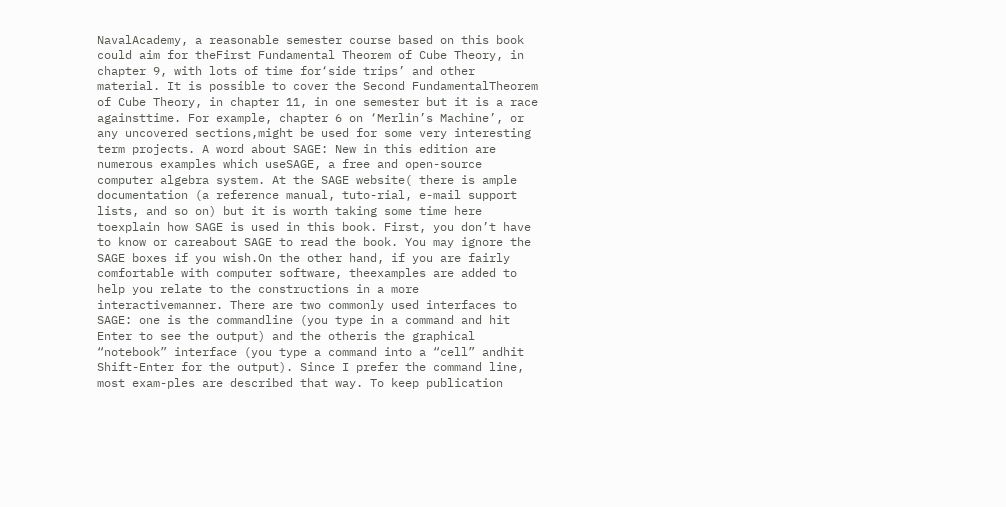NavalAcademy, a reasonable semester course based on this book could aim for theFirst Fundamental Theorem of Cube Theory, in chapter 9, with lots of time for‘side trips’ and other material. It is possible to cover the Second FundamentalTheorem of Cube Theory, in chapter 11, in one semester but it is a race againsttime. For example, chapter 6 on ‘Merlin’s Machine’, or any uncovered sections,might be used for some very interesting term projects. A word about SAGE: New in this edition are numerous examples which useSAGE, a free and open-source computer algebra system. At the SAGE website( there is ample documentation (a reference manual, tuto-rial, e-mail support lists, and so on) but it is worth taking some time here toexplain how SAGE is used in this book. First, you don’t have to know or careabout SAGE to read the book. You may ignore the SAGE boxes if you wish.On the other hand, if you are fairly comfortable with computer software, theexamples are added to help you relate to the constructions in a more interactivemanner. There are two commonly used interfaces to SAGE: one is the commandline (you type in a command and hit Enter to see the output) and the otheris the graphical “notebook” interface (you type a command into a “cell” andhit Shift-Enter for the output). Since I prefer the command line, most exam-ples are described that way. To keep publication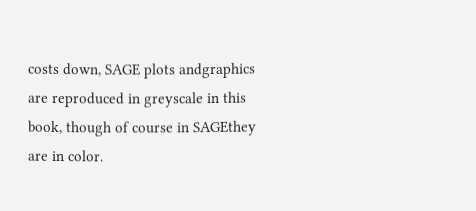costs down, SAGE plots andgraphics are reproduced in greyscale in this book, though of course in SAGEthey are in color.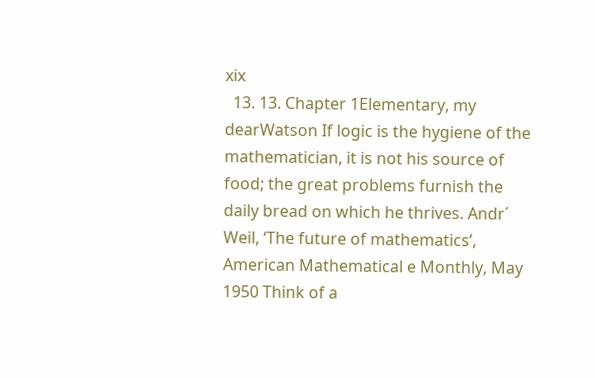xix
  13. 13. Chapter 1Elementary, my dearWatson If logic is the hygiene of the mathematician, it is not his source of food; the great problems furnish the daily bread on which he thrives. Andr´ Weil, ‘The future of mathematics’, American Mathematical e Monthly, May 1950 Think of a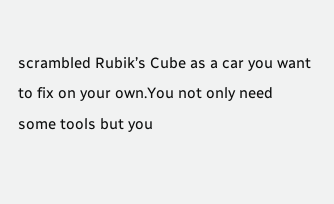scrambled Rubik’s Cube as a car you want to fix on your own.You not only need some tools but you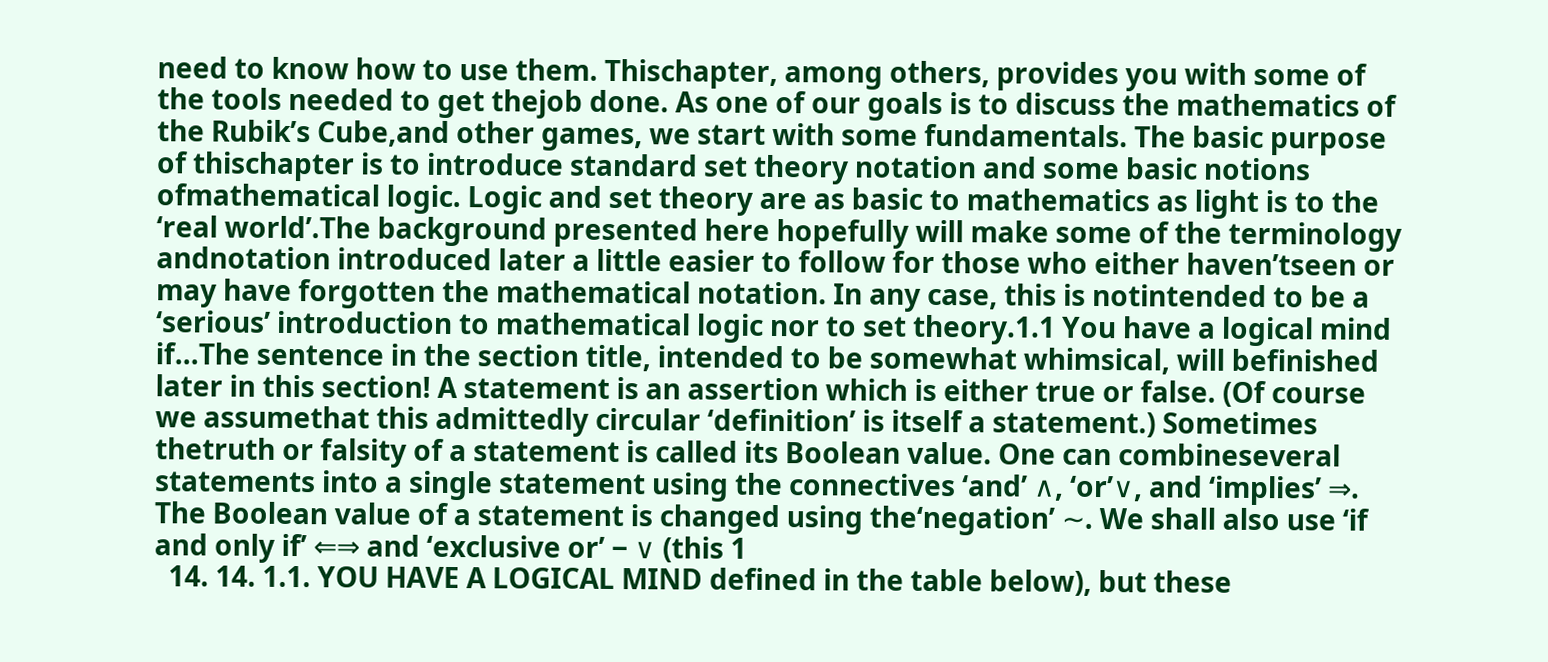need to know how to use them. Thischapter, among others, provides you with some of the tools needed to get thejob done. As one of our goals is to discuss the mathematics of the Rubik’s Cube,and other games, we start with some fundamentals. The basic purpose of thischapter is to introduce standard set theory notation and some basic notions ofmathematical logic. Logic and set theory are as basic to mathematics as light is to the ‘real world’.The background presented here hopefully will make some of the terminology andnotation introduced later a little easier to follow for those who either haven’tseen or may have forgotten the mathematical notation. In any case, this is notintended to be a ‘serious’ introduction to mathematical logic nor to set theory.1.1 You have a logical mind if...The sentence in the section title, intended to be somewhat whimsical, will befinished later in this section! A statement is an assertion which is either true or false. (Of course we assumethat this admittedly circular ‘definition’ is itself a statement.) Sometimes thetruth or falsity of a statement is called its Boolean value. One can combineseveral statements into a single statement using the connectives ‘and’ ∧, ‘or’∨, and ‘implies’ ⇒. The Boolean value of a statement is changed using the‘negation’ ∼. We shall also use ‘if and only if’ ⇐⇒ and ‘exclusive or’ − ∨ (this 1
  14. 14. 1.1. YOU HAVE A LOGICAL MIND defined in the table below), but these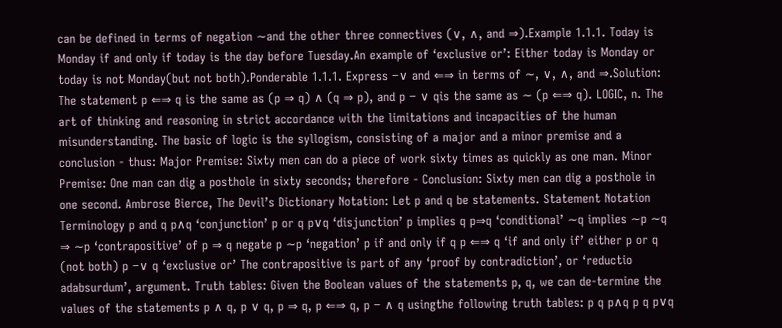can be defined in terms of negation ∼and the other three connectives (∨, ∧, and ⇒).Example 1.1.1. Today is Monday if and only if today is the day before Tuesday.An example of ‘exclusive or’: Either today is Monday or today is not Monday(but not both).Ponderable 1.1.1. Express −∨ and ⇐⇒ in terms of ∼, ∨, ∧, and ⇒.Solution: The statement p ⇐⇒ q is the same as (p ⇒ q) ∧ (q ⇒ p), and p − ∨ qis the same as ∼ (p ⇐⇒ q). LOGIC, n. The art of thinking and reasoning in strict accordance with the limitations and incapacities of the human misunderstanding. The basic of logic is the syllogism, consisting of a major and a minor premise and a conclusion - thus: Major Premise: Sixty men can do a piece of work sixty times as quickly as one man. Minor Premise: One man can dig a posthole in sixty seconds; therefore - Conclusion: Sixty men can dig a posthole in one second. Ambrose Bierce, The Devil’s Dictionary Notation: Let p and q be statements. Statement Notation Terminology p and q p∧q ‘conjunction’ p or q p∨q ‘disjunction’ p implies q p⇒q ‘conditional’ ∼q implies ∼p ∼q ⇒ ∼p ‘contrapositive’ of p ⇒ q negate p ∼p ‘negation’ p if and only if q p ⇐⇒ q ‘if and only if’ either p or q (not both) p −∨ q ‘exclusive or’ The contrapositive is part of any ‘proof by contradiction’, or ‘reductio adabsurdum’, argument. Truth tables: Given the Boolean values of the statements p, q, we can de-termine the values of the statements p ∧ q, p ∨ q, p ⇒ q, p ⇐⇒ q, p − ∧ q usingthe following truth tables: p q p∧q p q p∨q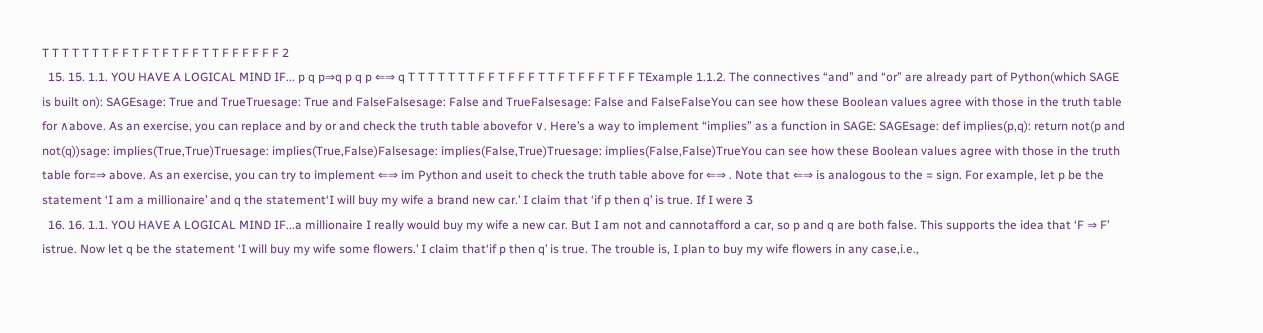T T T T T T T F F T F T F T F F T T F F F F F F 2
  15. 15. 1.1. YOU HAVE A LOGICAL MIND IF... p q p⇒q p q p ⇐⇒ q T T T T T T T F F T F F F T T F T F F F T F F TExample 1.1.2. The connectives “and” and “or” are already part of Python(which SAGE is built on): SAGEsage: True and TrueTruesage: True and FalseFalsesage: False and TrueFalsesage: False and FalseFalseYou can see how these Boolean values agree with those in the truth table for ∧above. As an exercise, you can replace and by or and check the truth table abovefor ∨. Here’s a way to implement “implies” as a function in SAGE: SAGEsage: def implies(p,q): return not(p and not(q))sage: implies(True,True)Truesage: implies(True,False)Falsesage: implies(False,True)Truesage: implies(False,False)TrueYou can see how these Boolean values agree with those in the truth table for=⇒ above. As an exercise, you can try to implement ⇐⇒ im Python and useit to check the truth table above for ⇐⇒ . Note that ⇐⇒ is analogous to the = sign. For example, let p be the statement ‘I am a millionaire’ and q the statement‘I will buy my wife a brand new car.’ I claim that ‘if p then q’ is true. If I were 3
  16. 16. 1.1. YOU HAVE A LOGICAL MIND IF...a millionaire I really would buy my wife a new car. But I am not and cannotafford a car, so p and q are both false. This supports the idea that ‘F ⇒ F’ istrue. Now let q be the statement ‘I will buy my wife some flowers.’ I claim that‘if p then q’ is true. The trouble is, I plan to buy my wife flowers in any case,i.e.,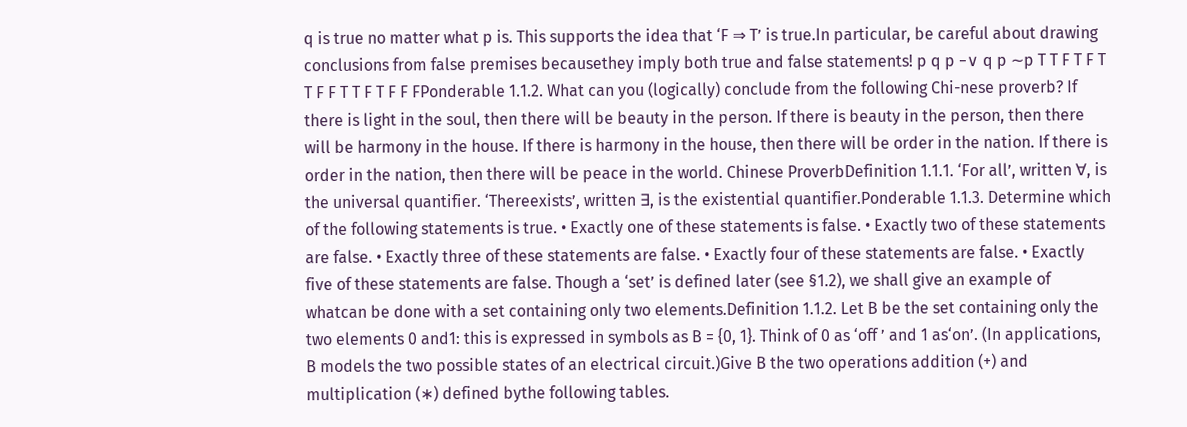q is true no matter what p is. This supports the idea that ‘F ⇒ T’ is true.In particular, be careful about drawing conclusions from false premises becausethey imply both true and false statements! p q p −∨ q p ∼p T T F T F T T F F T T F T F F FPonderable 1.1.2. What can you (logically) conclude from the following Chi-nese proverb? If there is light in the soul, then there will be beauty in the person. If there is beauty in the person, then there will be harmony in the house. If there is harmony in the house, then there will be order in the nation. If there is order in the nation, then there will be peace in the world. Chinese ProverbDefinition 1.1.1. ‘For all’, written ∀, is the universal quantifier. ‘Thereexists’, written ∃, is the existential quantifier.Ponderable 1.1.3. Determine which of the following statements is true. • Exactly one of these statements is false. • Exactly two of these statements are false. • Exactly three of these statements are false. • Exactly four of these statements are false. • Exactly five of these statements are false. Though a ‘set’ is defined later (see §1.2), we shall give an example of whatcan be done with a set containing only two elements.Definition 1.1.2. Let B be the set containing only the two elements 0 and1: this is expressed in symbols as B = {0, 1}. Think of 0 as ‘off ’ and 1 as‘on’. (In applications, B models the two possible states of an electrical circuit.)Give B the two operations addition (+) and multiplication (∗) defined bythe following tables.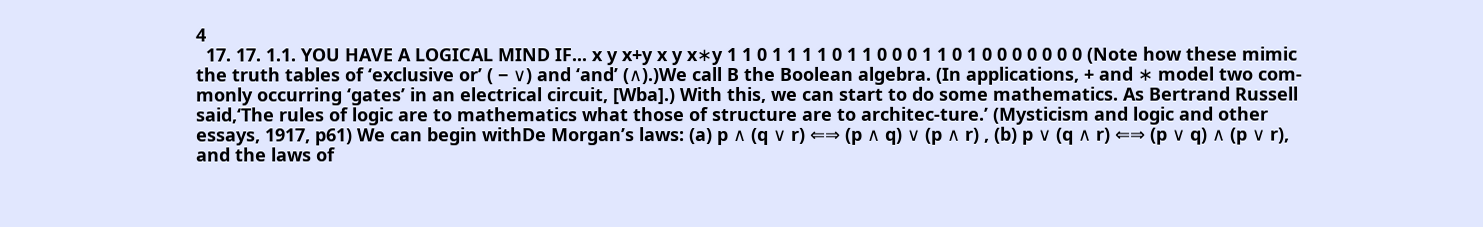4
  17. 17. 1.1. YOU HAVE A LOGICAL MIND IF... x y x+y x y x∗y 1 1 0 1 1 1 1 0 1 1 0 0 0 1 1 0 1 0 0 0 0 0 0 0 (Note how these mimic the truth tables of ‘exclusive or’ ( − ∨) and ‘and’ (∧).)We call B the Boolean algebra. (In applications, + and ∗ model two com-monly occurring ‘gates’ in an electrical circuit, [Wba].) With this, we can start to do some mathematics. As Bertrand Russell said,‘The rules of logic are to mathematics what those of structure are to architec-ture.’ (Mysticism and logic and other essays, 1917, p61) We can begin withDe Morgan’s laws: (a) p ∧ (q ∨ r) ⇐⇒ (p ∧ q) ∨ (p ∧ r) , (b) p ∨ (q ∧ r) ⇐⇒ (p ∨ q) ∧ (p ∨ r), and the laws of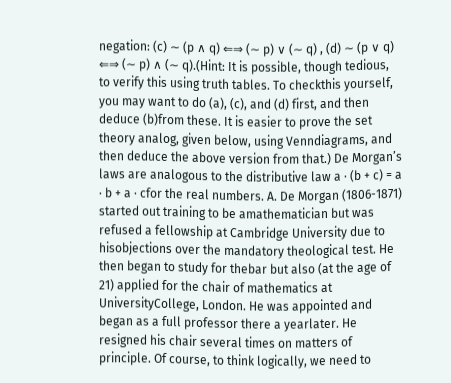negation: (c) ∼ (p ∧ q) ⇐⇒ (∼ p) ∨ (∼ q) , (d) ∼ (p ∨ q) ⇐⇒ (∼ p) ∧ (∼ q).(Hint: It is possible, though tedious, to verify this using truth tables. To checkthis yourself, you may want to do (a), (c), and (d) first, and then deduce (b)from these. It is easier to prove the set theory analog, given below, using Venndiagrams, and then deduce the above version from that.) De Morgan’s laws are analogous to the distributive law a · (b + c) = a · b + a · cfor the real numbers. A. De Morgan (1806-1871) started out training to be amathematician but was refused a fellowship at Cambridge University due to hisobjections over the mandatory theological test. He then began to study for thebar but also (at the age of 21) applied for the chair of mathematics at UniversityCollege, London. He was appointed and began as a full professor there a yearlater. He resigned his chair several times on matters of principle. Of course, to think logically, we need to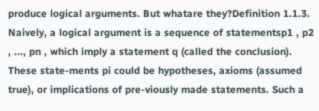produce logical arguments. But whatare they?Definition 1.1.3. Naively, a logical argument is a sequence of statementsp1 , p2 , ..., pn , which imply a statement q (called the conclusion). These state-ments pi could be hypotheses, axioms (assumed true), or implications of pre-viously made statements. Such a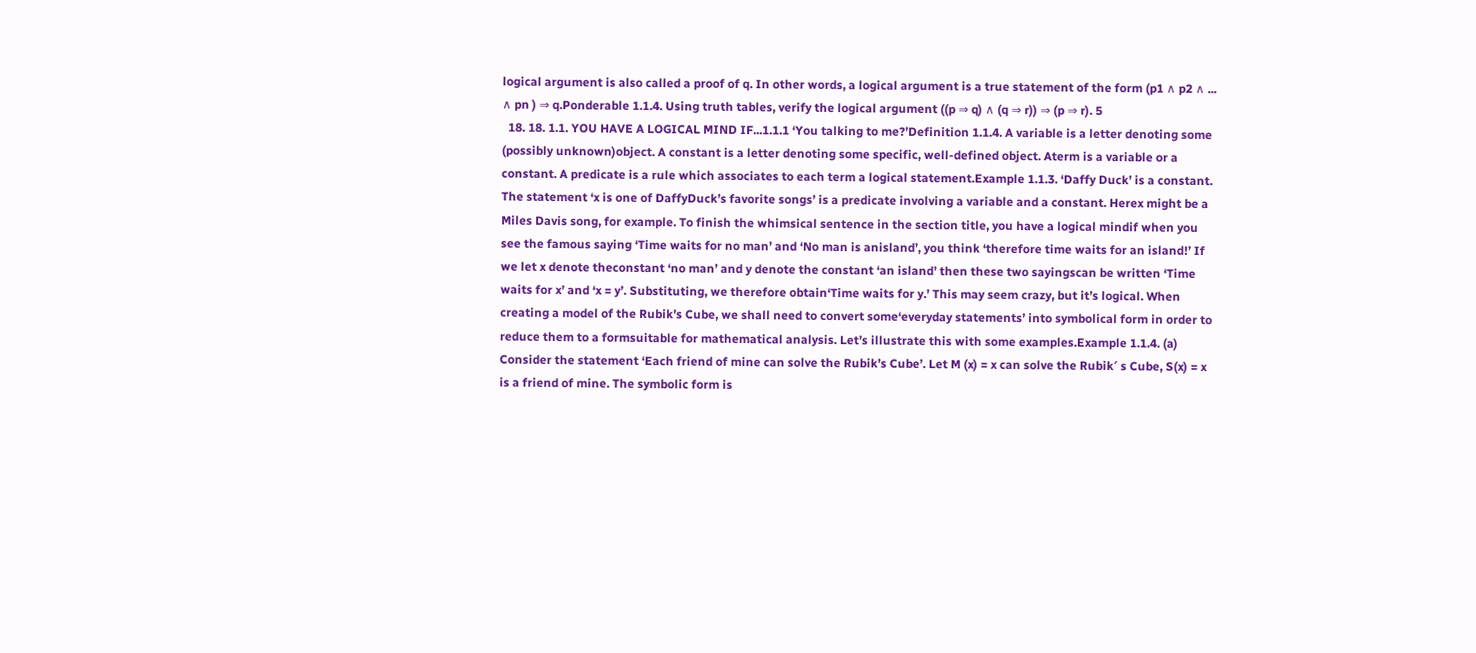logical argument is also called a proof of q. In other words, a logical argument is a true statement of the form (p1 ∧ p2 ∧ ... ∧ pn ) ⇒ q.Ponderable 1.1.4. Using truth tables, verify the logical argument ((p ⇒ q) ∧ (q ⇒ r)) ⇒ (p ⇒ r). 5
  18. 18. 1.1. YOU HAVE A LOGICAL MIND IF...1.1.1 ‘You talking to me?’Definition 1.1.4. A variable is a letter denoting some (possibly unknown)object. A constant is a letter denoting some specific, well-defined object. Aterm is a variable or a constant. A predicate is a rule which associates to each term a logical statement.Example 1.1.3. ‘Daffy Duck’ is a constant. The statement ‘x is one of DaffyDuck’s favorite songs’ is a predicate involving a variable and a constant. Herex might be a Miles Davis song, for example. To finish the whimsical sentence in the section title, you have a logical mindif when you see the famous saying ‘Time waits for no man’ and ‘No man is anisland’, you think ‘therefore time waits for an island!’ If we let x denote theconstant ‘no man’ and y denote the constant ‘an island’ then these two sayingscan be written ‘Time waits for x’ and ‘x = y’. Substituting, we therefore obtain‘Time waits for y.’ This may seem crazy, but it’s logical. When creating a model of the Rubik’s Cube, we shall need to convert some‘everyday statements’ into symbolical form in order to reduce them to a formsuitable for mathematical analysis. Let’s illustrate this with some examples.Example 1.1.4. (a) Consider the statement ‘Each friend of mine can solve the Rubik’s Cube’. Let M (x) = x can solve the Rubik′ s Cube, S(x) = x is a friend of mine. The symbolic form is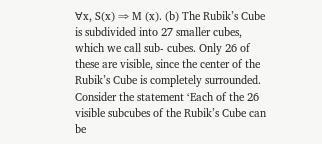∀x, S(x) ⇒ M (x). (b) The Rubik’s Cube is subdivided into 27 smaller cubes, which we call sub- cubes. Only 26 of these are visible, since the center of the Rubik’s Cube is completely surrounded. Consider the statement ‘Each of the 26 visible subcubes of the Rubik’s Cube can be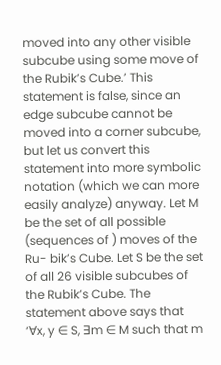moved into any other visible subcube using some move of the Rubik’s Cube.’ This statement is false, since an edge subcube cannot be moved into a corner subcube, but let us convert this statement into more symbolic notation (which we can more easily analyze) anyway. Let M be the set of all possible (sequences of ) moves of the Ru- bik’s Cube. Let S be the set of all 26 visible subcubes of the Rubik’s Cube. The statement above says that ‘∀x, y ∈ S, ∃m ∈ M such that m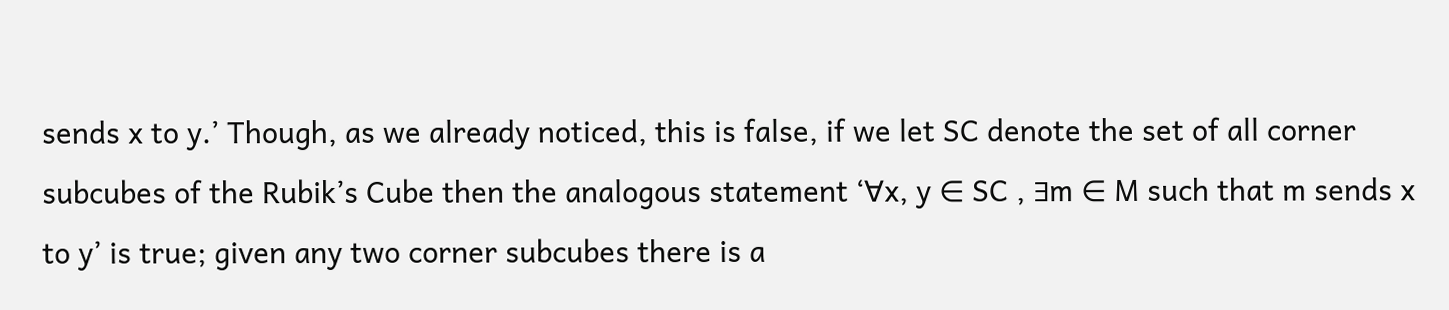sends x to y.’ Though, as we already noticed, this is false, if we let SC denote the set of all corner subcubes of the Rubik’s Cube then the analogous statement ‘∀x, y ∈ SC , ∃m ∈ M such that m sends x to y’ is true; given any two corner subcubes there is a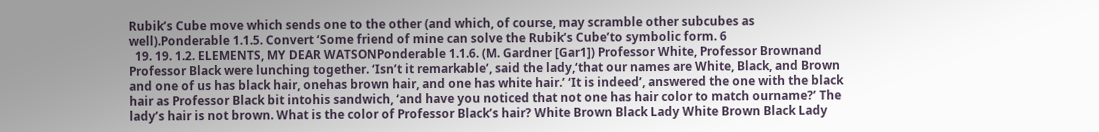Rubik’s Cube move which sends one to the other (and which, of course, may scramble other subcubes as well).Ponderable 1.1.5. Convert ‘Some friend of mine can solve the Rubik’s Cube’to symbolic form. 6
  19. 19. 1.2. ELEMENTS, MY DEAR WATSONPonderable 1.1.6. (M. Gardner [Gar1]) Professor White, Professor Brownand Professor Black were lunching together. ‘Isn’t it remarkable’, said the lady,‘that our names are White, Black, and Brown and one of us has black hair, onehas brown hair, and one has white hair.’ ‘It is indeed’, answered the one with the black hair as Professor Black bit intohis sandwich, ‘and have you noticed that not one has hair color to match ourname?’ The lady’s hair is not brown. What is the color of Professor Black’s hair? White Brown Black Lady White Brown Black Lady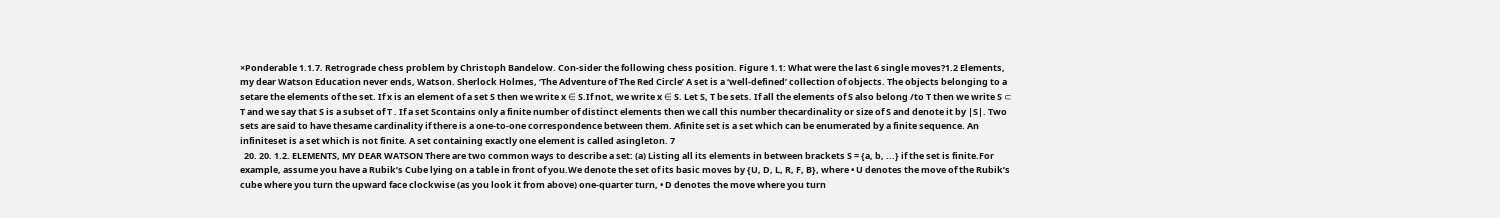×Ponderable 1.1.7. Retrograde chess problem by Christoph Bandelow. Con-sider the following chess position. Figure 1.1: What were the last 6 single moves?1.2 Elements, my dear Watson Education never ends, Watson. Sherlock Holmes, ‘The Adventure of The Red Circle’ A set is a ‘well-defined’ collection of objects. The objects belonging to a setare the elements of the set. If x is an element of a set S then we write x ∈ S.If not, we write x ∈ S. Let S, T be sets. If all the elements of S also belong /to T then we write S ⊂ T and we say that S is a subset of T . If a set Scontains only a finite number of distinct elements then we call this number thecardinality or size of S and denote it by |S|. Two sets are said to have thesame cardinality if there is a one-to-one correspondence between them. Afinite set is a set which can be enumerated by a finite sequence. An infiniteset is a set which is not finite. A set containing exactly one element is called asingleton. 7
  20. 20. 1.2. ELEMENTS, MY DEAR WATSON There are two common ways to describe a set: (a) Listing all its elements in between brackets S = {a, b, ...} if the set is finite.For example, assume you have a Rubik’s Cube lying on a table in front of you.We denote the set of its basic moves by {U, D, L, R, F, B}, where • U denotes the move of the Rubik’s cube where you turn the upward face clockwise (as you look it from above) one-quarter turn, • D denotes the move where you turn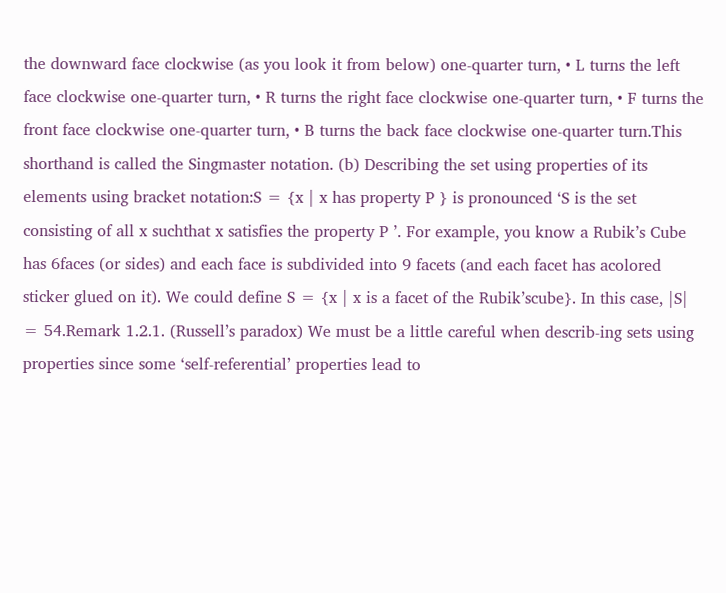the downward face clockwise (as you look it from below) one-quarter turn, • L turns the left face clockwise one-quarter turn, • R turns the right face clockwise one-quarter turn, • F turns the front face clockwise one-quarter turn, • B turns the back face clockwise one-quarter turn.This shorthand is called the Singmaster notation. (b) Describing the set using properties of its elements using bracket notation:S = {x | x has property P } is pronounced ‘S is the set consisting of all x suchthat x satisfies the property P ’. For example, you know a Rubik’s Cube has 6faces (or sides) and each face is subdivided into 9 facets (and each facet has acolored sticker glued on it). We could define S = {x | x is a facet of the Rubik’scube}. In this case, |S| = 54.Remark 1.2.1. (Russell’s paradox) We must be a little careful when describ-ing sets using properties since some ‘self-referential’ properties lead to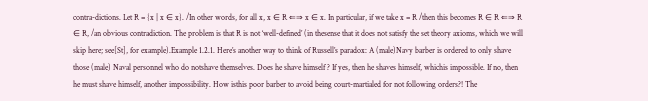contra-dictions. Let R = {x | x ∈ x}. /In other words, for all x, x ∈ R ⇐⇒ x ∈ x. In particular, if we take x = R /then this becomes R ∈ R ⇐⇒ R ∈ R, /an obvious contradiction. The problem is that R is not ‘well-defined’ (in thesense that it does not satisfy the set theory axioms, which we will skip here; see[St], for example).Example 1.2.1. Here’s another way to think of Russell’s paradox: A (male)Navy barber is ordered to only shave those (male) Naval personnel who do notshave themselves. Does he shave himself ? If yes, then he shaves himself, whichis impossible. If no, then he must shave himself, another impossibility. How isthis poor barber to avoid being court-martialed for not following orders?! The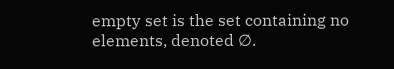empty set is the set containing no elements, denoted ∅.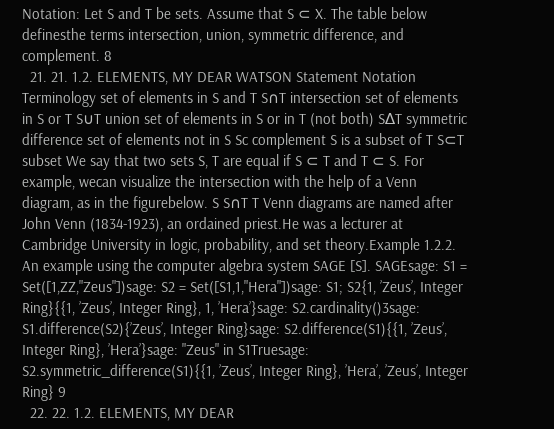Notation: Let S and T be sets. Assume that S ⊂ X. The table below definesthe terms intersection, union, symmetric difference, and complement. 8
  21. 21. 1.2. ELEMENTS, MY DEAR WATSON Statement Notation Terminology set of elements in S and T S∩T intersection set of elements in S or T S∪T union set of elements in S or in T (not both) S∆T symmetric difference set of elements not in S Sc complement S is a subset of T S⊂T subset We say that two sets S, T are equal if S ⊂ T and T ⊂ S. For example, wecan visualize the intersection with the help of a Venn diagram, as in the figurebelow. S S∩T T Venn diagrams are named after John Venn (1834-1923), an ordained priest.He was a lecturer at Cambridge University in logic, probability, and set theory.Example 1.2.2. An example using the computer algebra system SAGE [S]. SAGEsage: S1 = Set([1,ZZ,"Zeus"])sage: S2 = Set([S1,1,"Hera"])sage: S1; S2{1, ’Zeus’, Integer Ring}{{1, ’Zeus’, Integer Ring}, 1, ’Hera’}sage: S2.cardinality()3sage: S1.difference(S2){’Zeus’, Integer Ring}sage: S2.difference(S1){{1, ’Zeus’, Integer Ring}, ’Hera’}sage: "Zeus" in S1Truesage: S2.symmetric_difference(S1){{1, ’Zeus’, Integer Ring}, ’Hera’, ’Zeus’, Integer Ring} 9
  22. 22. 1.2. ELEMENTS, MY DEAR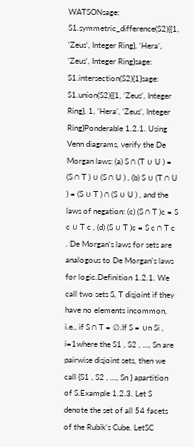WATSONsage: S1.symmetric_difference(S2){{1, ’Zeus’, Integer Ring}, ’Hera’, ’Zeus’, Integer Ring}sage: S1.intersection(S2){1}sage: S1.union(S2){{1, ’Zeus’, Integer Ring}, 1, ’Hera’, ’Zeus’, Integer Ring}Ponderable 1.2.1. Using Venn diagrams, verify the De Morgan laws: (a) S ∩ (T ∪ U ) = (S ∩ T ) ∪ (S ∩ U ) , (b) S ∪ (T ∩ U ) = (S ∪ T ) ∩ (S ∪ U ) , and the laws of negation: (c) (S ∩ T )c = S c ∪ T c , (d) (S ∪ T )c = S c ∩ T c . De Morgan’s laws for sets are analogous to De Morgan’s laws for logic.Definition 1.2.1. We call two sets S, T disjoint if they have no elements incommon, i.e., if S ∩ T = ∅.If S = ∪n Si , i=1where the S1 , S2 , ..., Sn are pairwise disjoint sets, then we call {S1 , S2 , ..., Sn } apartition of S.Example 1.2.3. Let S denote the set of all 54 facets of the Rubik’s Cube. LetSC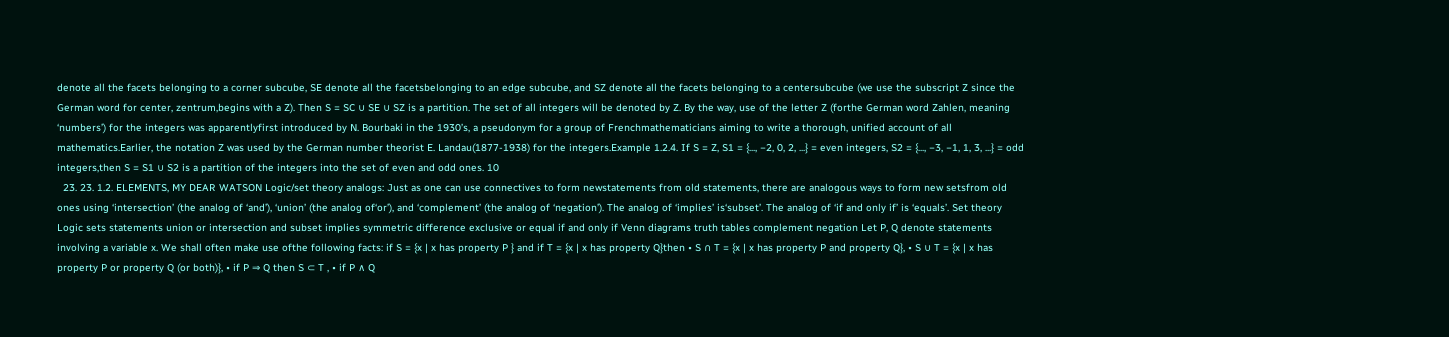denote all the facets belonging to a corner subcube, SE denote all the facetsbelonging to an edge subcube, and SZ denote all the facets belonging to a centersubcube (we use the subscript Z since the German word for center, zentrum,begins with a Z). Then S = SC ∪ SE ∪ SZ is a partition. The set of all integers will be denoted by Z. By the way, use of the letter Z (forthe German word Zahlen, meaning ‘numbers’) for the integers was apparentlyfirst introduced by N. Bourbaki in the 1930’s, a pseudonym for a group of Frenchmathematicians aiming to write a thorough, unified account of all mathematics.Earlier, the notation Z was used by the German number theorist E. Landau(1877-1938) for the integers.Example 1.2.4. If S = Z, S1 = {..., −2, 0, 2, ...} = even integers, S2 = {..., −3, −1, 1, 3, ...} = odd integers,then S = S1 ∪ S2 is a partition of the integers into the set of even and odd ones. 10
  23. 23. 1.2. ELEMENTS, MY DEAR WATSON Logic/set theory analogs: Just as one can use connectives to form newstatements from old statements, there are analogous ways to form new setsfrom old ones using ‘intersection’ (the analog of ‘and’), ‘union’ (the analog of‘or’), and ‘complement’ (the analog of ‘negation’). The analog of ‘implies’ is‘subset’. The analog of ‘if and only if’ is ‘equals’. Set theory Logic sets statements union or intersection and subset implies symmetric difference exclusive or equal if and only if Venn diagrams truth tables complement negation Let P, Q denote statements involving a variable x. We shall often make use ofthe following facts: if S = {x | x has property P } and if T = {x | x has property Q}then • S ∩ T = {x | x has property P and property Q}, • S ∪ T = {x | x has property P or property Q (or both)}, • if P ⇒ Q then S ⊂ T , • if P ∧ Q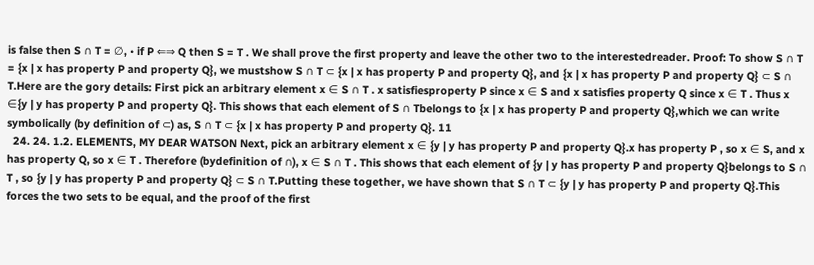is false then S ∩ T = ∅, • if P ⇐⇒ Q then S = T . We shall prove the first property and leave the other two to the interestedreader. Proof: To show S ∩ T = {x | x has property P and property Q}, we mustshow S ∩ T ⊂ {x | x has property P and property Q}, and {x | x has property P and property Q} ⊂ S ∩ T.Here are the gory details: First pick an arbitrary element x ∈ S ∩ T . x satisfiesproperty P since x ∈ S and x satisfies property Q since x ∈ T . Thus x ∈{y | y has property P and property Q}. This shows that each element of S ∩ Tbelongs to {x | x has property P and property Q},which we can write symbolically (by definition of ⊂) as, S ∩ T ⊂ {x | x has property P and property Q}. 11
  24. 24. 1.2. ELEMENTS, MY DEAR WATSON Next, pick an arbitrary element x ∈ {y | y has property P and property Q}.x has property P , so x ∈ S, and x has property Q, so x ∈ T . Therefore (bydefinition of ∩), x ∈ S ∩ T . This shows that each element of {y | y has property P and property Q}belongs to S ∩ T , so {y | y has property P and property Q} ⊂ S ∩ T.Putting these together, we have shown that S ∩ T ⊂ {y | y has property P and property Q}.This forces the two sets to be equal, and the proof of the first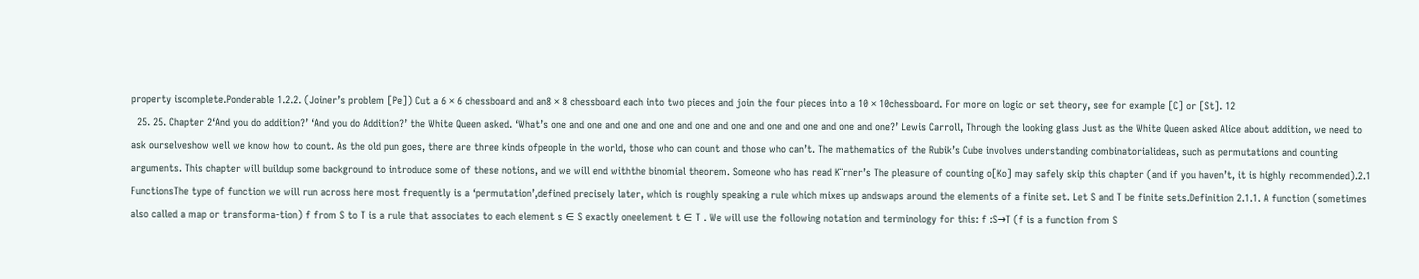property iscomplete.Ponderable 1.2.2. (Joiner’s problem [Pe]) Cut a 6 × 6 chessboard and an8 × 8 chessboard each into two pieces and join the four pieces into a 10 × 10chessboard. For more on logic or set theory, see for example [C] or [St]. 12
  25. 25. Chapter 2‘And you do addition?’ ‘And you do Addition?’ the White Queen asked. ‘What’s one and one and one and one and one and one and one and one and one and one?’ Lewis Carroll, Through the looking glass Just as the White Queen asked Alice about addition, we need to ask ourselveshow well we know how to count. As the old pun goes, there are three kinds ofpeople in the world, those who can count and those who can’t. The mathematics of the Rubik’s Cube involves understanding combinatorialideas, such as permutations and counting arguments. This chapter will buildup some background to introduce some of these notions, and we will end withthe binomial theorem. Someone who has read K¨rner’s The pleasure of counting o[Ko] may safely skip this chapter (and if you haven’t, it is highly recommended).2.1 FunctionsThe type of function we will run across here most frequently is a ‘permutation’,defined precisely later, which is roughly speaking a rule which mixes up andswaps around the elements of a finite set. Let S and T be finite sets.Definition 2.1.1. A function (sometimes also called a map or transforma-tion) f from S to T is a rule that associates to each element s ∈ S exactly oneelement t ∈ T . We will use the following notation and terminology for this: f :S→T (f is a function from S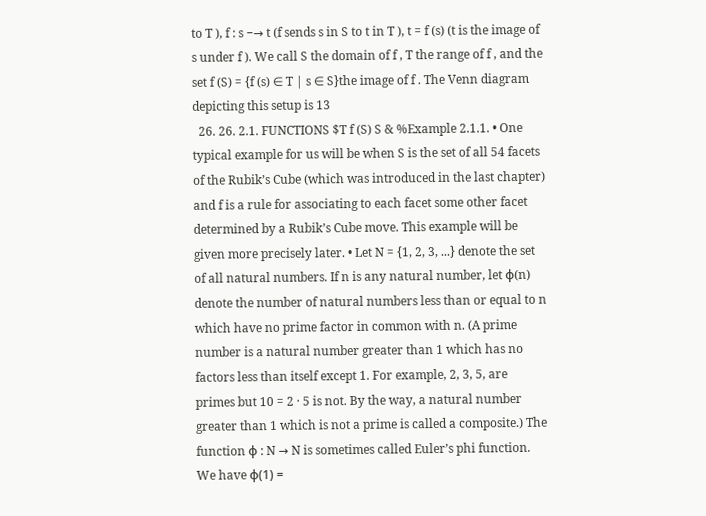to T ), f : s −→ t (f sends s in S to t in T ), t = f (s) (t is the image of s under f ). We call S the domain of f , T the range of f , and the set f (S) = {f (s) ∈ T | s ∈ S}the image of f . The Venn diagram depicting this setup is 13
  26. 26. 2.1. FUNCTIONS $T f (S) S & %Example 2.1.1. • One typical example for us will be when S is the set of all 54 facets of the Rubik’s Cube (which was introduced in the last chapter) and f is a rule for associating to each facet some other facet determined by a Rubik’s Cube move. This example will be given more precisely later. • Let N = {1, 2, 3, ...} denote the set of all natural numbers. If n is any natural number, let φ(n) denote the number of natural numbers less than or equal to n which have no prime factor in common with n. (A prime number is a natural number greater than 1 which has no factors less than itself except 1. For example, 2, 3, 5, are primes but 10 = 2 · 5 is not. By the way, a natural number greater than 1 which is not a prime is called a composite.) The function φ : N → N is sometimes called Euler’s phi function. We have φ(1) =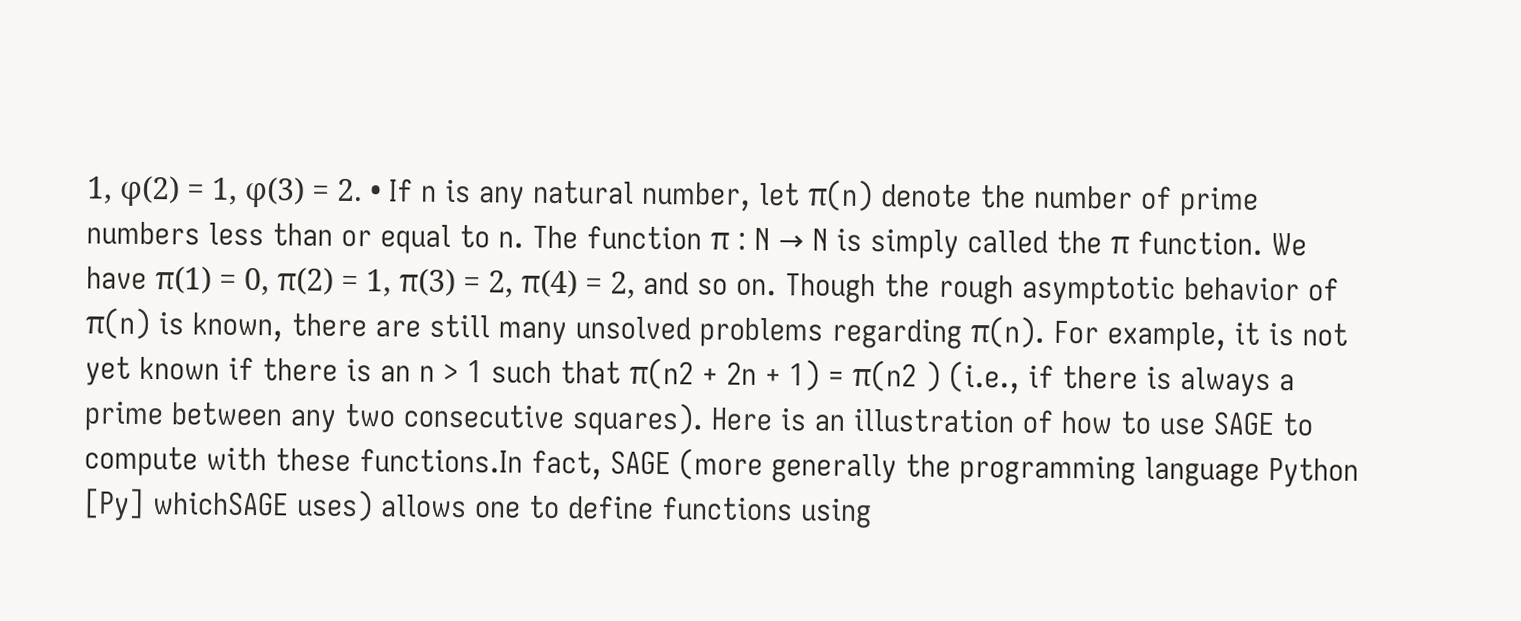1, φ(2) = 1, φ(3) = 2. • If n is any natural number, let π(n) denote the number of prime numbers less than or equal to n. The function π : N → N is simply called the π function. We have π(1) = 0, π(2) = 1, π(3) = 2, π(4) = 2, and so on. Though the rough asymptotic behavior of π(n) is known, there are still many unsolved problems regarding π(n). For example, it is not yet known if there is an n > 1 such that π(n2 + 2n + 1) = π(n2 ) (i.e., if there is always a prime between any two consecutive squares). Here is an illustration of how to use SAGE to compute with these functions.In fact, SAGE (more generally the programming language Python [Py] whichSAGE uses) allows one to define functions using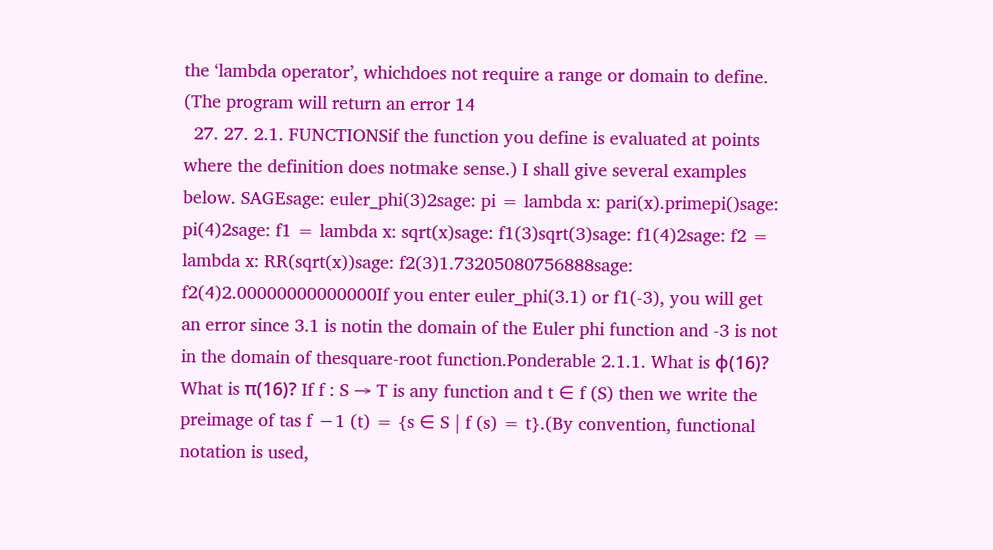the ‘lambda operator’, whichdoes not require a range or domain to define. (The program will return an error 14
  27. 27. 2.1. FUNCTIONSif the function you define is evaluated at points where the definition does notmake sense.) I shall give several examples below. SAGEsage: euler_phi(3)2sage: pi = lambda x: pari(x).primepi()sage: pi(4)2sage: f1 = lambda x: sqrt(x)sage: f1(3)sqrt(3)sage: f1(4)2sage: f2 = lambda x: RR(sqrt(x))sage: f2(3)1.73205080756888sage: f2(4)2.00000000000000If you enter euler_phi(3.1) or f1(-3), you will get an error since 3.1 is notin the domain of the Euler phi function and -3 is not in the domain of thesquare-root function.Ponderable 2.1.1. What is φ(16)? What is π(16)? If f : S → T is any function and t ∈ f (S) then we write the preimage of tas f −1 (t) = {s ∈ S | f (s) = t}.(By convention, functional notation is used,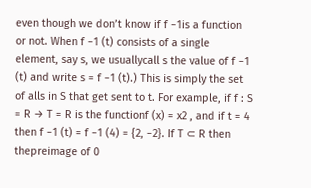even though we don’t know if f −1is a function or not. When f −1 (t) consists of a single element, say s, we usuallycall s the value of f −1 (t) and write s = f −1 (t).) This is simply the set of alls in S that get sent to t. For example, if f : S = R → T = R is the functionf (x) = x2 , and if t = 4 then f −1 (t) = f −1 (4) = {2, −2}. If T ⊂ R then thepreimage of 0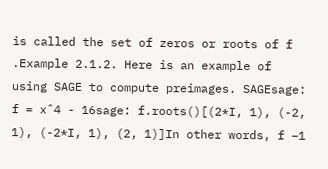is called the set of zeros or roots of f .Example 2.1.2. Here is an example of using SAGE to compute preimages. SAGEsage: f = xˆ4 - 16sage: f.roots()[(2*I, 1), (-2, 1), (-2*I, 1), (2, 1)]In other words, f −1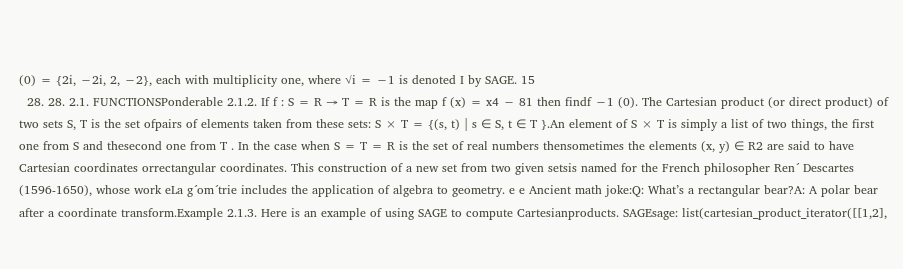(0) = {2i, −2i, 2, −2}, each with multiplicity one, where √i = −1 is denoted I by SAGE. 15
  28. 28. 2.1. FUNCTIONSPonderable 2.1.2. If f : S = R → T = R is the map f (x) = x4 − 81 then findf −1 (0). The Cartesian product (or direct product) of two sets S, T is the set ofpairs of elements taken from these sets: S × T = {(s, t) | s ∈ S, t ∈ T }.An element of S × T is simply a list of two things, the first one from S and thesecond one from T . In the case when S = T = R is the set of real numbers thensometimes the elements (x, y) ∈ R2 are said to have Cartesian coordinates orrectangular coordinates. This construction of a new set from two given setsis named for the French philosopher Ren´ Descartes (1596-1650), whose work eLa g´om´trie includes the application of algebra to geometry. e e Ancient math joke:Q: What’s a rectangular bear?A: A polar bear after a coordinate transform.Example 2.1.3. Here is an example of using SAGE to compute Cartesianproducts. SAGEsage: list(cartesian_product_iterator([[1,2],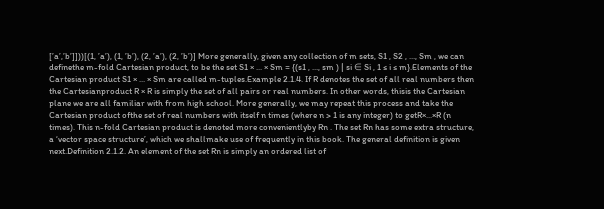[’a’,’b’]]))[(1, ’a’), (1, ’b’), (2, ’a’), (2, ’b’)] More generally, given any collection of m sets, S1 , S2 , ..., Sm , we can definethe m-fold Cartesian product, to be the set S1 × ... × Sm = {(s1 , ..., sm ) | si ∈ Si , 1 ≤ i ≤ m}.Elements of the Cartesian product S1 × ... × Sm are called m-tuples.Example 2.1.4. If R denotes the set of all real numbers then the Cartesianproduct R × R is simply the set of all pairs or real numbers. In other words, thisis the Cartesian plane we are all familiar with from high school. More generally, we may repeat this process and take the Cartesian product ofthe set of real numbers with itself n times (where n > 1 is any integer) to getR×...×R (n times). This n-fold Cartesian product is denoted more convenientlyby Rn . The set Rn has some extra structure, a ‘vector space structure’, which we shallmake use of frequently in this book. The general definition is given next.Definition 2.1.2. An element of the set Rn is simply an ordered list of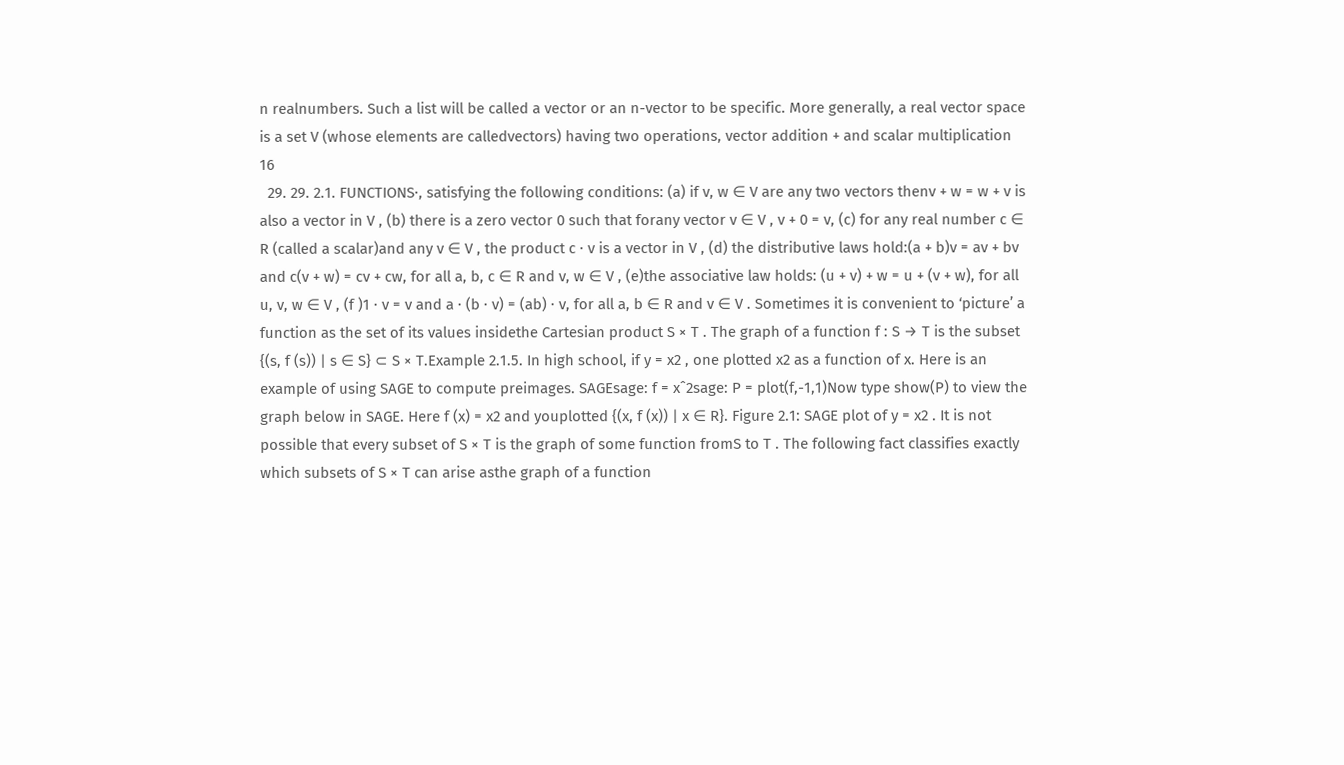n realnumbers. Such a list will be called a vector or an n-vector to be specific. More generally, a real vector space is a set V (whose elements are calledvectors) having two operations, vector addition + and scalar multiplication 16
  29. 29. 2.1. FUNCTIONS·, satisfying the following conditions: (a) if v, w ∈ V are any two vectors thenv + w = w + v is also a vector in V , (b) there is a zero vector 0 such that forany vector v ∈ V , v + 0 = v, (c) for any real number c ∈ R (called a scalar)and any v ∈ V , the product c · v is a vector in V , (d) the distributive laws hold:(a + b)v = av + bv and c(v + w) = cv + cw, for all a, b, c ∈ R and v, w ∈ V , (e)the associative law holds: (u + v) + w = u + (v + w), for all u, v, w ∈ V , (f )1 · v = v and a · (b · v) = (ab) · v, for all a, b ∈ R and v ∈ V . Sometimes it is convenient to ‘picture’ a function as the set of its values insidethe Cartesian product S × T . The graph of a function f : S → T is the subset {(s, f (s)) | s ∈ S} ⊂ S × T.Example 2.1.5. In high school, if y = x2 , one plotted x2 as a function of x. Here is an example of using SAGE to compute preimages. SAGEsage: f = xˆ2sage: P = plot(f,-1,1)Now type show(P) to view the graph below in SAGE. Here f (x) = x2 and youplotted {(x, f (x)) | x ∈ R}. Figure 2.1: SAGE plot of y = x2 . It is not possible that every subset of S × T is the graph of some function fromS to T . The following fact classifies exactly which subsets of S × T can arise asthe graph of a function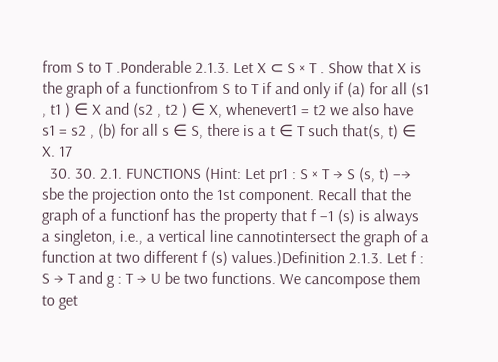from S to T .Ponderable 2.1.3. Let X ⊂ S × T . Show that X is the graph of a functionfrom S to T if and only if (a) for all (s1 , t1 ) ∈ X and (s2 , t2 ) ∈ X, whenevert1 = t2 we also have s1 = s2 , (b) for all s ∈ S, there is a t ∈ T such that(s, t) ∈ X. 17
  30. 30. 2.1. FUNCTIONS (Hint: Let pr1 : S × T → S (s, t) −→ sbe the projection onto the 1st component. Recall that the graph of a functionf has the property that f −1 (s) is always a singleton, i.e., a vertical line cannotintersect the graph of a function at two different f (s) values.)Definition 2.1.3. Let f : S → T and g : T → U be two functions. We cancompose them to get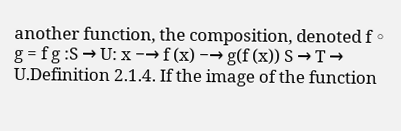another function, the composition, denoted f ◦ g = f g :S → U: x −→ f (x) −→ g(f (x)) S → T → U.Definition 2.1.4. If the image of the function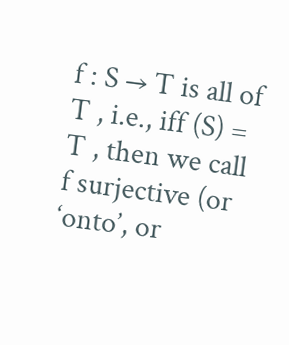f : S → T is all of T , i.e., iff (S) = T , then we call f surjective (or ‘onto’, or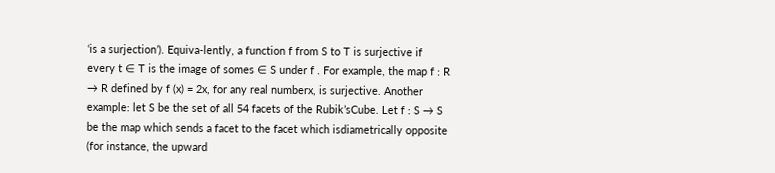‘is a surjection’). Equiva-lently, a function f from S to T is surjective if every t ∈ T is the image of somes ∈ S under f . For example, the map f : R → R defined by f (x) = 2x, for any real numberx, is surjective. Another example: let S be the set of all 54 facets of the Rubik’sCube. Let f : S → S be the map which sends a facet to the facet which isdiametrically opposite (for instance, the upward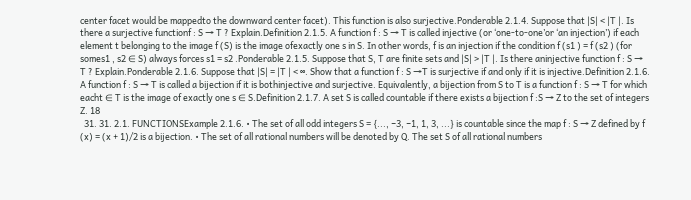center facet would be mappedto the downward center facet). This function is also surjective.Ponderable 2.1.4. Suppose that |S| < |T |. Is there a surjective functionf : S → T ? Explain.Definition 2.1.5. A function f : S → T is called injective (or ‘one-to-one’or ‘an injection’) if each element t belonging to the image f (S) is the image ofexactly one s in S. In other words, f is an injection if the condition f (s1 ) = f (s2 ) (for somes1 , s2 ∈ S) always forces s1 = s2 .Ponderable 2.1.5. Suppose that S, T are finite sets and |S| > |T |. Is there aninjective function f : S → T ? Explain.Ponderable 2.1.6. Suppose that |S| = |T | < ∞. Show that a function f : S →T is surjective if and only if it is injective.Definition 2.1.6. A function f : S → T is called a bijection if it is bothinjective and surjective. Equivalently, a bijection from S to T is a function f : S → T for which eacht ∈ T is the image of exactly one s ∈ S.Definition 2.1.7. A set S is called countable if there exists a bijection f :S → Z to the set of integers Z. 18
  31. 31. 2.1. FUNCTIONSExample 2.1.6. • The set of all odd integers S = {..., −3, −1, 1, 3, ...} is countable since the map f : S → Z defined by f (x) = (x + 1)/2 is a bijection. • The set of all rational numbers will be denoted by Q. The set S of all rational numbers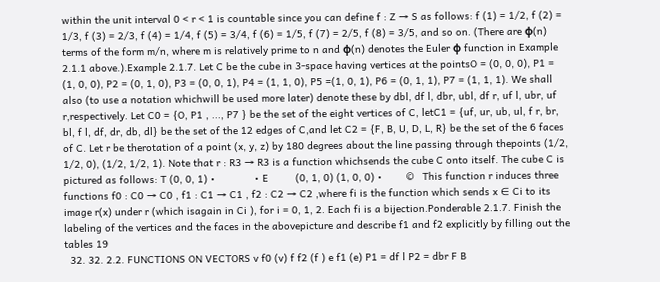within the unit interval 0 < r < 1 is countable since you can define f : Z → S as follows: f (1) = 1/2, f (2) = 1/3, f (3) = 2/3, f (4) = 1/4, f (5) = 3/4, f (6) = 1/5, f (7) = 2/5, f (8) = 3/5, and so on. (There are φ(n) terms of the form m/n, where m is relatively prime to n and φ(n) denotes the Euler φ function in Example 2.1.1 above.).Example 2.1.7. Let C be the cube in 3-space having vertices at the pointsO = (0, 0, 0), P1 = (1, 0, 0), P2 = (0, 1, 0), P3 = (0, 0, 1), P4 = (1, 1, 0), P5 =(1, 0, 1), P6 = (0, 1, 1), P7 = (1, 1, 1). We shall also (to use a notation whichwill be used more later) denote these by dbl, df l, dbr, ubl, df r, uf l, ubr, uf r,respectively. Let C0 = {O, P1 , ..., P7 } be the set of the eight vertices of C, letC1 = {uf, ur, ub, ul, f r, br, bl, f l, df, dr, db, dl} be the set of the 12 edges of C,and let C2 = {F, B, U, D, L, R} be the set of the 6 faces of C. Let r be therotation of a point (x, y, z) by 180 degrees about the line passing through thepoints (1/2, 1/2, 0), (1/2, 1/2, 1). Note that r : R3 → R3 is a function whichsends the cube C onto itself. The cube C is pictured as follows: T (0, 0, 1) •             • E         (0, 1, 0) (1, 0, 0) •        ©   This function r induces three functions f0 : C0 → C0 , f1 : C1 → C1 , f2 : C2 → C2 ,where fi is the function which sends x ∈ Ci to its image r(x) under r (which isagain in Ci ), for i = 0, 1, 2. Each fi is a bijection.Ponderable 2.1.7. Finish the labeling of the vertices and the faces in the abovepicture and describe f1 and f2 explicitly by filling out the tables 19
  32. 32. 2.2. FUNCTIONS ON VECTORS v f0 (v) f f2 (f ) e f1 (e) P1 = df l P2 = dbr F B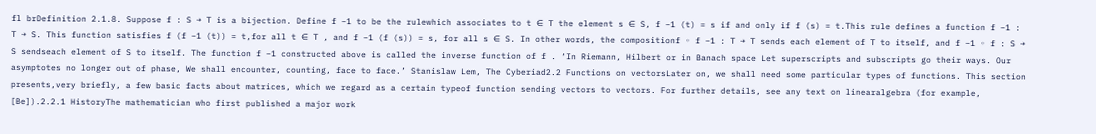fl brDefinition 2.1.8. Suppose f : S → T is a bijection. Define f −1 to be the rulewhich associates to t ∈ T the element s ∈ S, f −1 (t) = s if and only if f (s) = t.This rule defines a function f −1 : T → S. This function satisfies f (f −1 (t)) = t,for all t ∈ T , and f −1 (f (s)) = s, for all s ∈ S. In other words, the compositionf ◦ f −1 : T → T sends each element of T to itself, and f −1 ◦ f : S → S sendseach element of S to itself. The function f −1 constructed above is called the inverse function of f . ‘In Riemann, Hilbert or in Banach space Let superscripts and subscripts go their ways. Our asymptotes no longer out of phase, We shall encounter, counting, face to face.’ Stanislaw Lem, The Cyberiad2.2 Functions on vectorsLater on, we shall need some particular types of functions. This section presents,very briefly, a few basic facts about matrices, which we regard as a certain typeof function sending vectors to vectors. For further details, see any text on linearalgebra (for example, [Be]).2.2.1 HistoryThe mathematician who first published a major work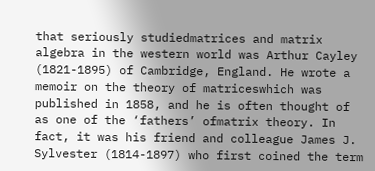that seriously studiedmatrices and matrix algebra in the western world was Arthur Cayley (1821-1895) of Cambridge, England. He wrote a memoir on the theory of matriceswhich was published in 1858, and he is often thought of as one of the ‘fathers’ ofmatrix theory. In fact, it was his friend and colleague James J. Sylvester (1814-1897) who first coined the term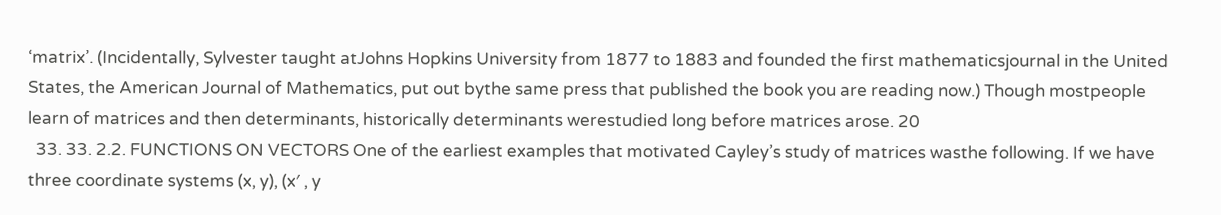‘matrix’. (Incidentally, Sylvester taught atJohns Hopkins University from 1877 to 1883 and founded the first mathematicsjournal in the United States, the American Journal of Mathematics, put out bythe same press that published the book you are reading now.) Though mostpeople learn of matrices and then determinants, historically determinants werestudied long before matrices arose. 20
  33. 33. 2.2. FUNCTIONS ON VECTORS One of the earliest examples that motivated Cayley’s study of matrices wasthe following. If we have three coordinate systems (x, y), (x′ , y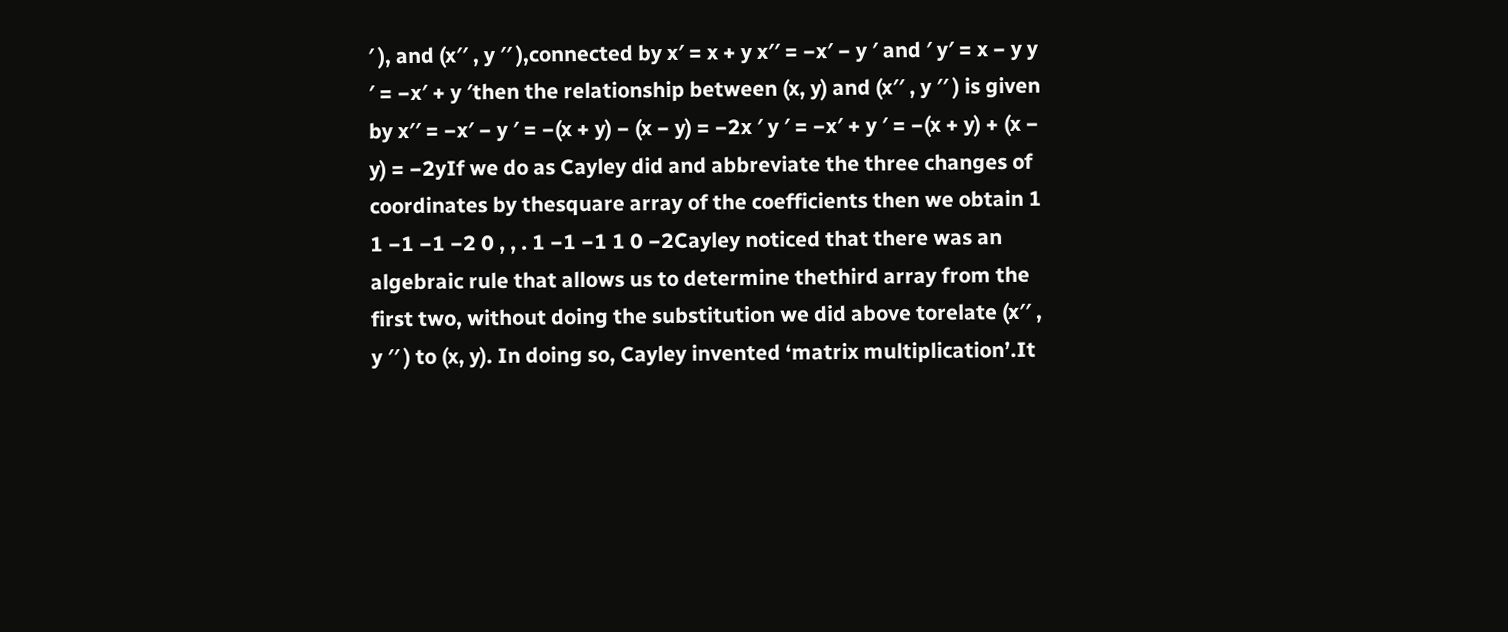′ ), and (x′′ , y ′′ ),connected by x′ = x + y x′′ = −x′ − y ′ and ′ y′ = x − y y ′ = −x′ + y ′then the relationship between (x, y) and (x′′ , y ′′ ) is given by x′′ = −x′ − y ′ = −(x + y) − (x − y) = −2x ′ y ′ = −x′ + y ′ = −(x + y) + (x − y) = −2yIf we do as Cayley did and abbreviate the three changes of coordinates by thesquare array of the coefficients then we obtain 1 1 −1 −1 −2 0 , , . 1 −1 −1 1 0 −2Cayley noticed that there was an algebraic rule that allows us to determine thethird array from the first two, without doing the substitution we did above torelate (x′′ , y ′′ ) to (x, y). In doing so, Cayley invented ‘matrix multiplication’.It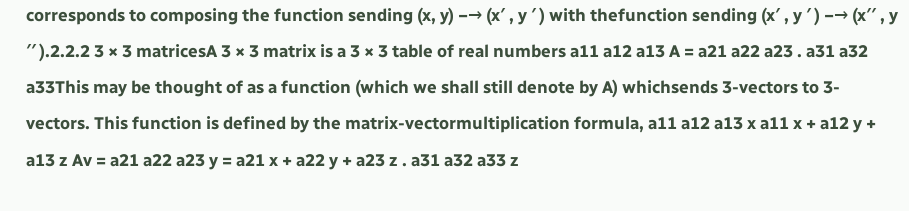corresponds to composing the function sending (x, y) −→ (x′ , y ′ ) with thefunction sending (x′ , y ′ ) −→ (x′′ , y ′′ ).2.2.2 3 × 3 matricesA 3 × 3 matrix is a 3 × 3 table of real numbers a11 a12 a13 A = a21 a22 a23 . a31 a32 a33This may be thought of as a function (which we shall still denote by A) whichsends 3-vectors to 3-vectors. This function is defined by the matrix-vectormultiplication formula, a11 a12 a13 x a11 x + a12 y + a13 z Av = a21 a22 a23 y = a21 x + a22 y + a23 z . a31 a32 a33 z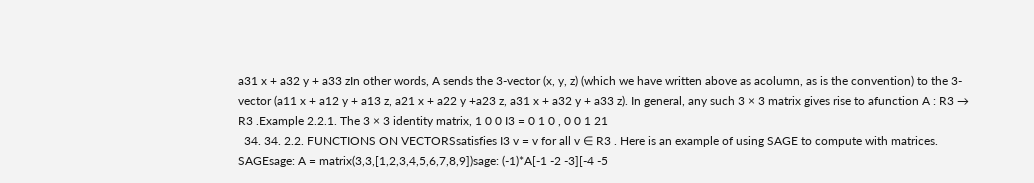a31 x + a32 y + a33 zIn other words, A sends the 3-vector (x, y, z) (which we have written above as acolumn, as is the convention) to the 3-vector (a11 x + a12 y + a13 z, a21 x + a22 y +a23 z, a31 x + a32 y + a33 z). In general, any such 3 × 3 matrix gives rise to afunction A : R3 → R3 .Example 2.2.1. The 3 × 3 identity matrix, 1 0 0 I3 = 0 1 0 , 0 0 1 21
  34. 34. 2.2. FUNCTIONS ON VECTORSsatisfies I3 v = v for all v ∈ R3 . Here is an example of using SAGE to compute with matrices. SAGEsage: A = matrix(3,3,[1,2,3,4,5,6,7,8,9])sage: (-1)*A[-1 -2 -3][-4 -5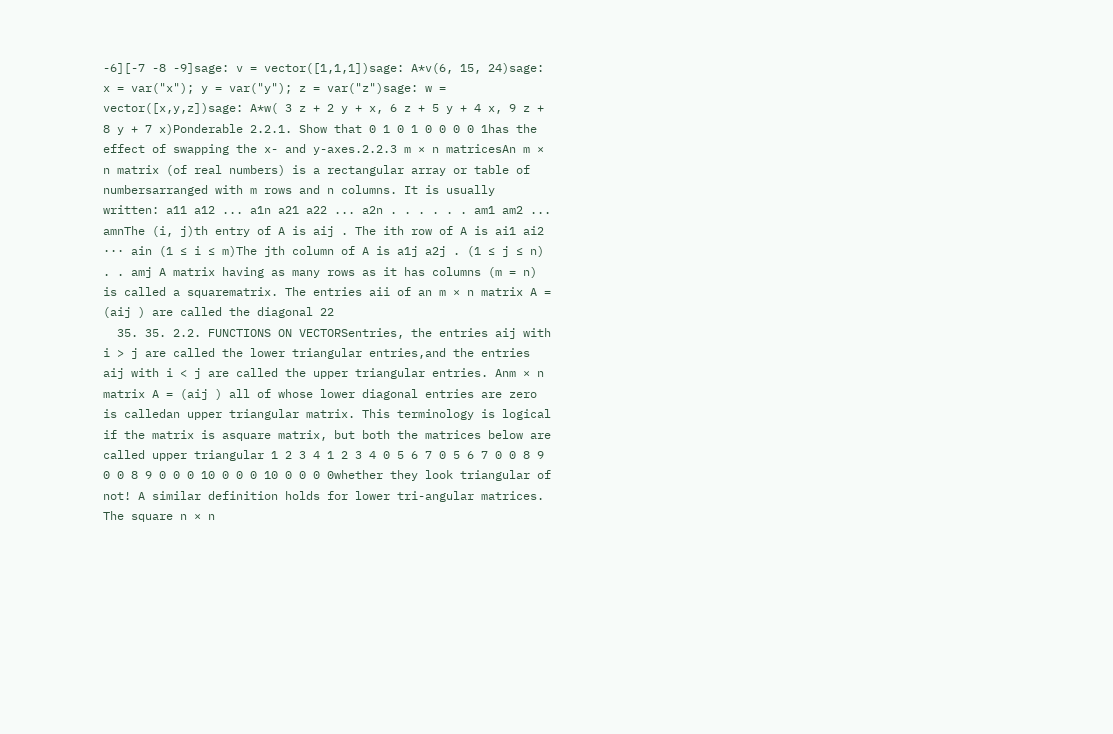-6][-7 -8 -9]sage: v = vector([1,1,1])sage: A*v(6, 15, 24)sage: x = var("x"); y = var("y"); z = var("z")sage: w = vector([x,y,z])sage: A*w( 3 z + 2 y + x, 6 z + 5 y + 4 x, 9 z + 8 y + 7 x)Ponderable 2.2.1. Show that 0 1 0 1 0 0 0 0 1has the effect of swapping the x- and y-axes.2.2.3 m × n matricesAn m × n matrix (of real numbers) is a rectangular array or table of numbersarranged with m rows and n columns. It is usually written: a11 a12 ... a1n a21 a22 ... a2n . . . . . . am1 am2 ... amnThe (i, j)th entry of A is aij . The ith row of A is ai1 ai2 ··· ain (1 ≤ i ≤ m)The jth column of A is a1j a2j . (1 ≤ j ≤ n) . . amj A matrix having as many rows as it has columns (m = n) is called a squarematrix. The entries aii of an m × n matrix A = (aij ) are called the diagonal 22
  35. 35. 2.2. FUNCTIONS ON VECTORSentries, the entries aij with i > j are called the lower triangular entries,and the entries aij with i < j are called the upper triangular entries. Anm × n matrix A = (aij ) all of whose lower diagonal entries are zero is calledan upper triangular matrix. This terminology is logical if the matrix is asquare matrix, but both the matrices below are called upper triangular 1 2 3 4 1 2 3 4 0 5 6 7 0 5 6 7 0 0 8 9 0 0 8 9 0 0 0 10 0 0 0 10 0 0 0 0whether they look triangular of not! A similar definition holds for lower tri-angular matrices. The square n × n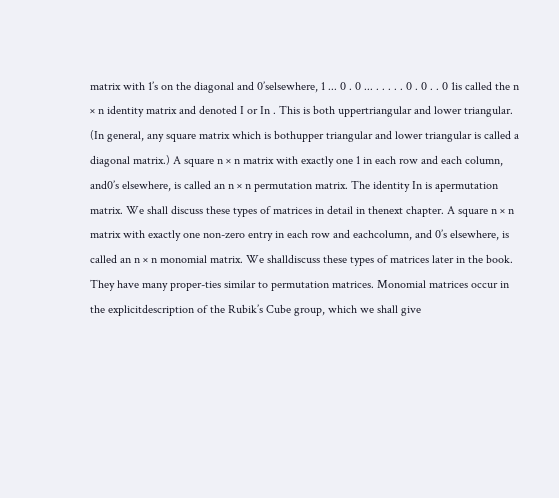matrix with 1’s on the diagonal and 0’selsewhere, 1 ... 0 . 0 ... . . . . . 0 . 0 . . 0 1is called the n × n identity matrix and denoted I or In . This is both uppertriangular and lower triangular. (In general, any square matrix which is bothupper triangular and lower triangular is called a diagonal matrix.) A square n × n matrix with exactly one 1 in each row and each column, and0’s elsewhere, is called an n × n permutation matrix. The identity In is apermutation matrix. We shall discuss these types of matrices in detail in thenext chapter. A square n × n matrix with exactly one non-zero entry in each row and eachcolumn, and 0’s elsewhere, is called an n × n monomial matrix. We shalldiscuss these types of matrices later in the book. They have many proper-ties similar to permutation matrices. Monomial matrices occur in the explicitdescription of the Rubik’s Cube group, which we shall give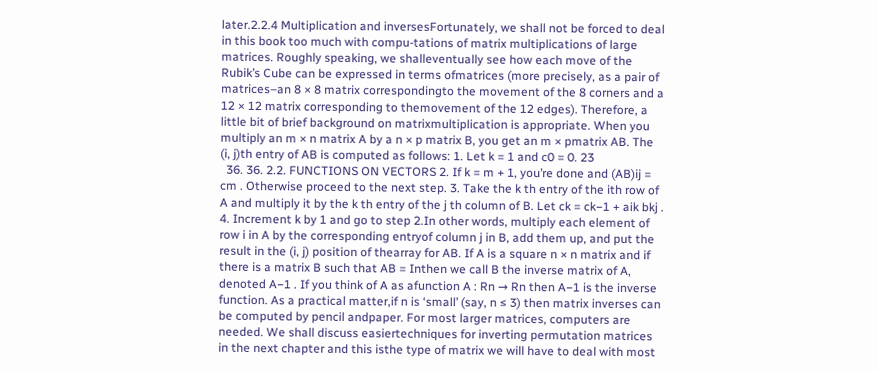later.2.2.4 Multiplication and inversesFortunately, we shall not be forced to deal in this book too much with compu-tations of matrix multiplications of large matrices. Roughly speaking, we shalleventually see how each move of the Rubik’s Cube can be expressed in terms ofmatrices (more precisely, as a pair of matrices–an 8 × 8 matrix correspondingto the movement of the 8 corners and a 12 × 12 matrix corresponding to themovement of the 12 edges). Therefore, a little bit of brief background on matrixmultiplication is appropriate. When you multiply an m × n matrix A by a n × p matrix B, you get an m × pmatrix AB. The (i, j)th entry of AB is computed as follows: 1. Let k = 1 and c0 = 0. 23
  36. 36. 2.2. FUNCTIONS ON VECTORS 2. If k = m + 1, you’re done and (AB)ij = cm . Otherwise proceed to the next step. 3. Take the k th entry of the ith row of A and multiply it by the k th entry of the j th column of B. Let ck = ck−1 + aik bkj . 4. Increment k by 1 and go to step 2.In other words, multiply each element of row i in A by the corresponding entryof column j in B, add them up, and put the result in the (i, j) position of thearray for AB. If A is a square n × n matrix and if there is a matrix B such that AB = Inthen we call B the inverse matrix of A, denoted A−1 . If you think of A as afunction A : Rn → Rn then A−1 is the inverse function. As a practical matter,if n is ‘small’ (say, n ≤ 3) then matrix inverses can be computed by pencil andpaper. For most larger matrices, computers are needed. We shall discuss easiertechniques for inverting permutation matrices in the next chapter and this isthe type of matrix we will have to deal with most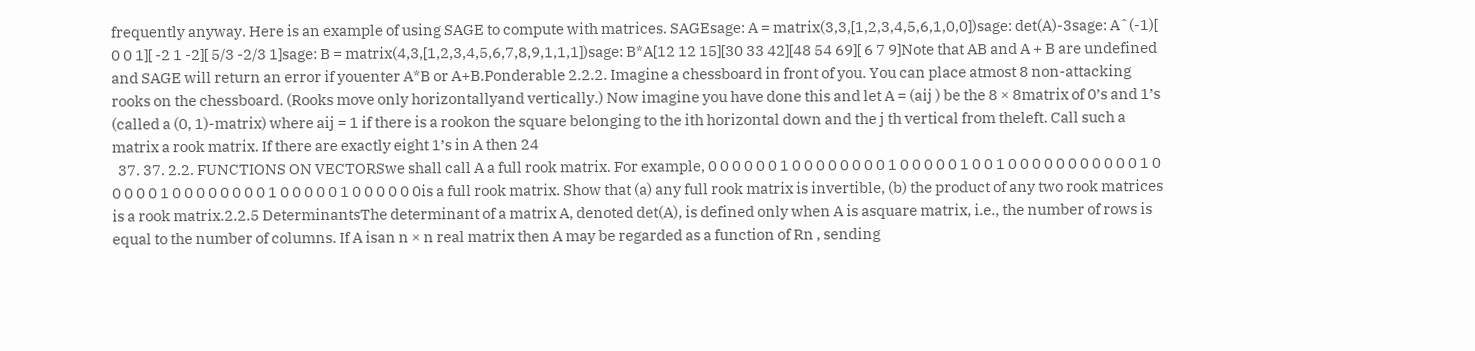frequently anyway. Here is an example of using SAGE to compute with matrices. SAGEsage: A = matrix(3,3,[1,2,3,4,5,6,1,0,0])sage: det(A)-3sage: Aˆ(-1)[ 0 0 1][ -2 1 -2][ 5/3 -2/3 1]sage: B = matrix(4,3,[1,2,3,4,5,6,7,8,9,1,1,1])sage: B*A[12 12 15][30 33 42][48 54 69][ 6 7 9]Note that AB and A + B are undefined and SAGE will return an error if youenter A*B or A+B.Ponderable 2.2.2. Imagine a chessboard in front of you. You can place atmost 8 non-attacking rooks on the chessboard. (Rooks move only horizontallyand vertically.) Now imagine you have done this and let A = (aij ) be the 8 × 8matrix of 0’s and 1’s (called a (0, 1)-matrix) where aij = 1 if there is a rookon the square belonging to the ith horizontal down and the j th vertical from theleft. Call such a matrix a rook matrix. If there are exactly eight 1’s in A then 24
  37. 37. 2.2. FUNCTIONS ON VECTORSwe shall call A a full rook matrix. For example, 0 0 0 0 0 0 1 0 0 0 0 0 0 0 0 1 0 0 0 0 0 1 0 0 1 0 0 0 0 0 0 0 0 0 0 0 1 0 0 0 0 0 1 0 0 0 0 0 0 0 0 1 0 0 0 0 0 1 0 0 0 0 0 0is a full rook matrix. Show that (a) any full rook matrix is invertible, (b) the product of any two rook matrices is a rook matrix.2.2.5 DeterminantsThe determinant of a matrix A, denoted det(A), is defined only when A is asquare matrix, i.e., the number of rows is equal to the number of columns. If A isan n × n real matrix then A may be regarded as a function of Rn , sending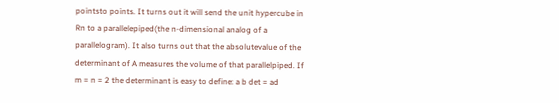pointsto points. It turns out it will send the unit hypercube in Rn to a parallelepiped(the n-dimensional analog of a parallelogram). It also turns out that the absolutevalue of the determinant of A measures the volume of that parallelpiped. If m = n = 2 the determinant is easy to define: a b det = ad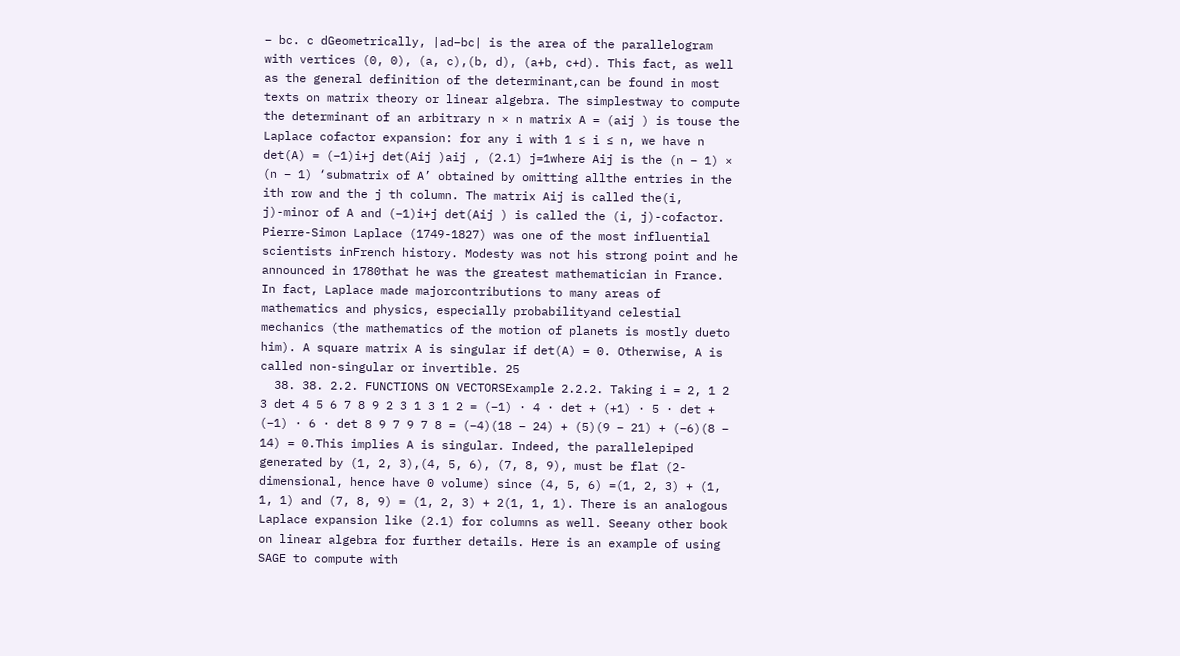− bc. c dGeometrically, |ad−bc| is the area of the parallelogram with vertices (0, 0), (a, c),(b, d), (a+b, c+d). This fact, as well as the general definition of the determinant,can be found in most texts on matrix theory or linear algebra. The simplestway to compute the determinant of an arbitrary n × n matrix A = (aij ) is touse the Laplace cofactor expansion: for any i with 1 ≤ i ≤ n, we have n det(A) = (−1)i+j det(Aij )aij , (2.1) j=1where Aij is the (n − 1) × (n − 1) ‘submatrix of A’ obtained by omitting allthe entries in the ith row and the j th column. The matrix Aij is called the(i, j)-minor of A and (−1)i+j det(Aij ) is called the (i, j)-cofactor. Pierre-Simon Laplace (1749-1827) was one of the most influential scientists inFrench history. Modesty was not his strong point and he announced in 1780that he was the greatest mathematician in France. In fact, Laplace made majorcontributions to many areas of mathematics and physics, especially probabilityand celestial mechanics (the mathematics of the motion of planets is mostly dueto him). A square matrix A is singular if det(A) = 0. Otherwise, A is called non-singular or invertible. 25
  38. 38. 2.2. FUNCTIONS ON VECTORSExample 2.2.2. Taking i = 2, 1 2 3 det 4 5 6 7 8 9 2 3 1 3 1 2 = (−1) · 4 · det + (+1) · 5 · det + (−1) · 6 · det 8 9 7 9 7 8 = (−4)(18 − 24) + (5)(9 − 21) + (−6)(8 − 14) = 0.This implies A is singular. Indeed, the parallelepiped generated by (1, 2, 3),(4, 5, 6), (7, 8, 9), must be flat (2-dimensional, hence have 0 volume) since (4, 5, 6) =(1, 2, 3) + (1, 1, 1) and (7, 8, 9) = (1, 2, 3) + 2(1, 1, 1). There is an analogous Laplace expansion like (2.1) for columns as well. Seeany other book on linear algebra for further details. Here is an example of using SAGE to compute with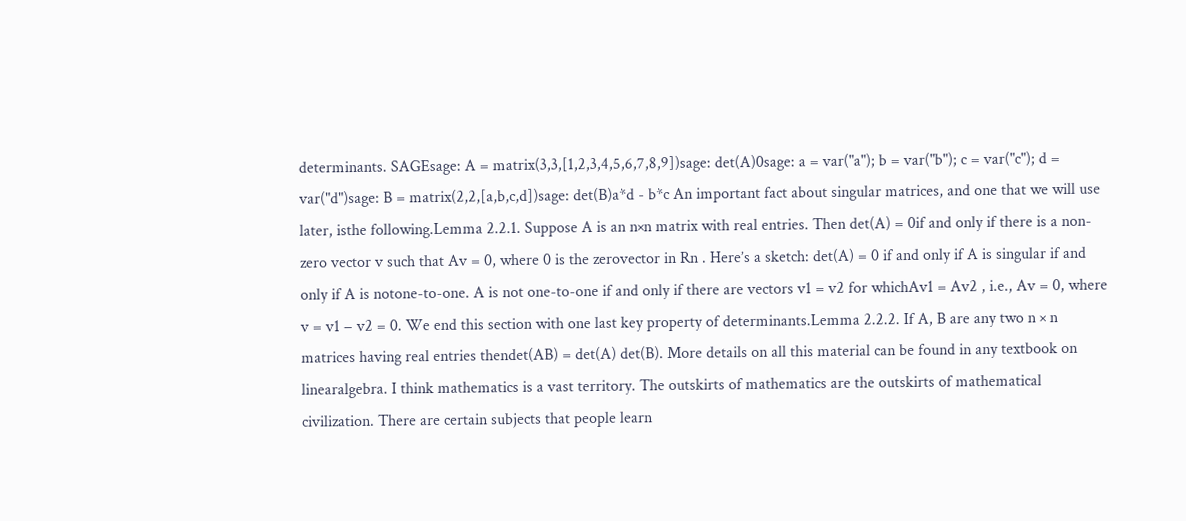determinants. SAGEsage: A = matrix(3,3,[1,2,3,4,5,6,7,8,9])sage: det(A)0sage: a = var("a"); b = var("b"); c = var("c"); d = var("d")sage: B = matrix(2,2,[a,b,c,d])sage: det(B)a*d - b*c An important fact about singular matrices, and one that we will use later, isthe following.Lemma 2.2.1. Suppose A is an n×n matrix with real entries. Then det(A) = 0if and only if there is a non-zero vector v such that Av = 0, where 0 is the zerovector in Rn . Here’s a sketch: det(A) = 0 if and only if A is singular if and only if A is notone-to-one. A is not one-to-one if and only if there are vectors v1 = v2 for whichAv1 = Av2 , i.e., Av = 0, where v = v1 − v2 = 0. We end this section with one last key property of determinants.Lemma 2.2.2. If A, B are any two n × n matrices having real entries thendet(AB) = det(A) det(B). More details on all this material can be found in any textbook on linearalgebra. I think mathematics is a vast territory. The outskirts of mathematics are the outskirts of mathematical civilization. There are certain subjects that people learn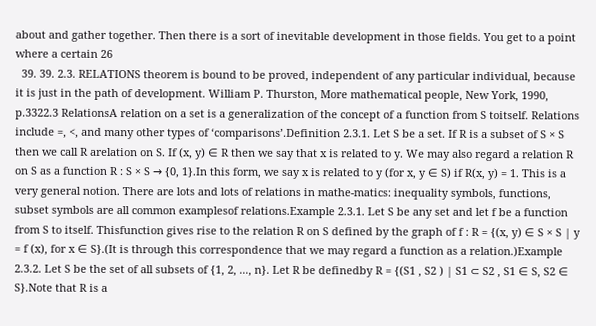about and gather together. Then there is a sort of inevitable development in those fields. You get to a point where a certain 26
  39. 39. 2.3. RELATIONS theorem is bound to be proved, independent of any particular individual, because it is just in the path of development. William P. Thurston, More mathematical people, New York, 1990, p.3322.3 RelationsA relation on a set is a generalization of the concept of a function from S toitself. Relations include =, <, and many other types of ‘comparisons’.Definition 2.3.1. Let S be a set. If R is a subset of S × S then we call R arelation on S. If (x, y) ∈ R then we say that x is related to y. We may also regard a relation R on S as a function R : S × S → {0, 1}.In this form, we say x is related to y (for x, y ∈ S) if R(x, y) = 1. This is a very general notion. There are lots and lots of relations in mathe-matics: inequality symbols, functions, subset symbols are all common examplesof relations.Example 2.3.1. Let S be any set and let f be a function from S to itself. Thisfunction gives rise to the relation R on S defined by the graph of f : R = {(x, y) ∈ S × S | y = f (x), for x ∈ S}.(It is through this correspondence that we may regard a function as a relation.)Example 2.3.2. Let S be the set of all subsets of {1, 2, ..., n}. Let R be definedby R = {(S1 , S2 ) | S1 ⊂ S2 , S1 ∈ S, S2 ∈ S}.Note that R is a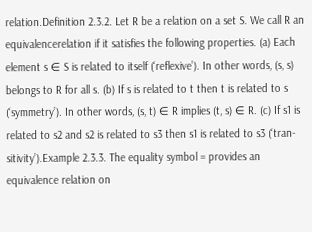relation.Definition 2.3.2. Let R be a relation on a set S. We call R an equivalencerelation if it satisfies the following properties. (a) Each element s ∈ S is related to itself (‘reflexive’). In other words, (s, s) belongs to R for all s. (b) If s is related to t then t is related to s (‘symmetry’). In other words, (s, t) ∈ R implies (t, s) ∈ R. (c) If s1 is related to s2 and s2 is related to s3 then s1 is related to s3 (‘tran- sitivity’).Example 2.3.3. The equality symbol = provides an equivalence relation on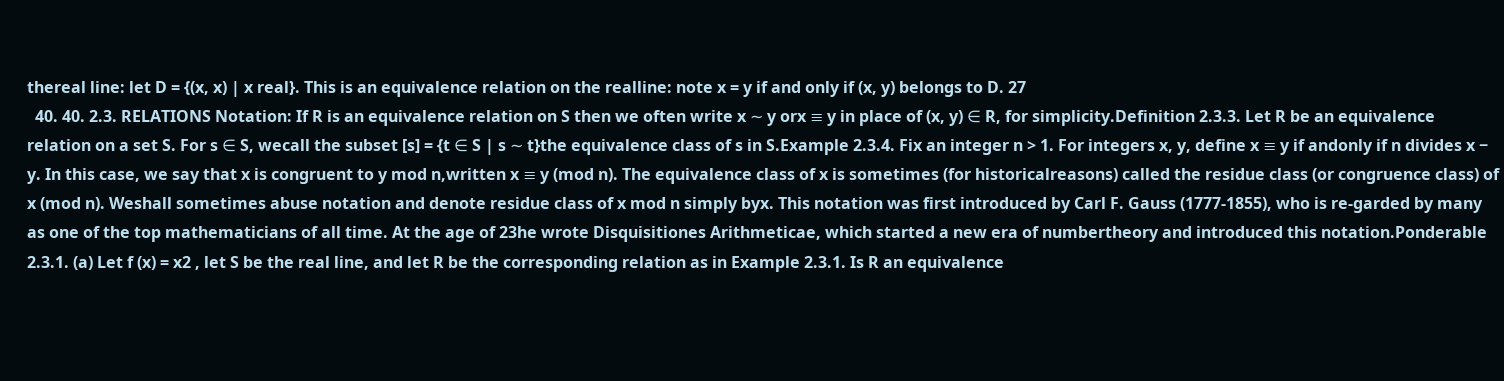thereal line: let D = {(x, x) | x real}. This is an equivalence relation on the realline: note x = y if and only if (x, y) belongs to D. 27
  40. 40. 2.3. RELATIONS Notation: If R is an equivalence relation on S then we often write x ∼ y orx ≡ y in place of (x, y) ∈ R, for simplicity.Definition 2.3.3. Let R be an equivalence relation on a set S. For s ∈ S, wecall the subset [s] = {t ∈ S | s ∼ t}the equivalence class of s in S.Example 2.3.4. Fix an integer n > 1. For integers x, y, define x ≡ y if andonly if n divides x − y. In this case, we say that x is congruent to y mod n,written x ≡ y (mod n). The equivalence class of x is sometimes (for historicalreasons) called the residue class (or congruence class) of x (mod n). Weshall sometimes abuse notation and denote residue class of x mod n simply byx. This notation was first introduced by Carl F. Gauss (1777-1855), who is re-garded by many as one of the top mathematicians of all time. At the age of 23he wrote Disquisitiones Arithmeticae, which started a new era of numbertheory and introduced this notation.Ponderable 2.3.1. (a) Let f (x) = x2 , let S be the real line, and let R be the corresponding relation as in Example 2.3.1. Is R an equivalence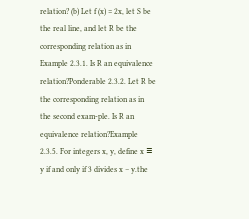relation? (b) Let f (x) = 2x, let S be the real line, and let R be the corresponding relation as in Example 2.3.1. Is R an equivalence relation?Ponderable 2.3.2. Let R be the corresponding relation as in the second exam-ple. Is R an equivalence relation?Example 2.3.5. For integers x, y, define x ≡ y if and only if 3 divides x − y.the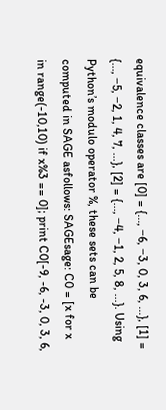equivalence classes are [0] = {..., −6, −3, 0, 3, 6, ...}, [1] = {..., −5, −2, 1, 4, 7, ...}, [2] = {..., −4, −1, 2, 5, 8, ...}. Using Python’s modulo operator %, these sets can be computed in SAGE asfollows: SAGEsage: C0 = [x for x in range(-10,10) if x%3 == 0]; print C0[-9, -6, -3, 0, 3, 6,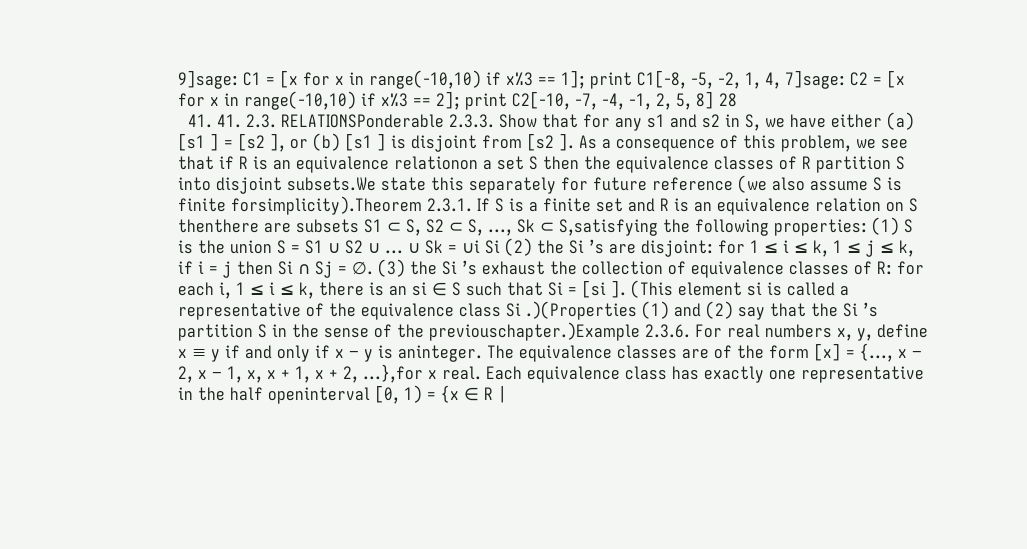9]sage: C1 = [x for x in range(-10,10) if x%3 == 1]; print C1[-8, -5, -2, 1, 4, 7]sage: C2 = [x for x in range(-10,10) if x%3 == 2]; print C2[-10, -7, -4, -1, 2, 5, 8] 28
  41. 41. 2.3. RELATIONSPonderable 2.3.3. Show that for any s1 and s2 in S, we have either (a) [s1 ] = [s2 ], or (b) [s1 ] is disjoint from [s2 ]. As a consequence of this problem, we see that if R is an equivalence relationon a set S then the equivalence classes of R partition S into disjoint subsets.We state this separately for future reference (we also assume S is finite forsimplicity).Theorem 2.3.1. If S is a finite set and R is an equivalence relation on S thenthere are subsets S1 ⊂ S, S2 ⊂ S, ..., Sk ⊂ S,satisfying the following properties: (1) S is the union S = S1 ∪ S2 ∪ ... ∪ Sk = ∪i Si (2) the Si ’s are disjoint: for 1 ≤ i ≤ k, 1 ≤ j ≤ k, if i = j then Si ∩ Sj = ∅. (3) the Si ’s exhaust the collection of equivalence classes of R: for each i, 1 ≤ i ≤ k, there is an si ∈ S such that Si = [si ]. (This element si is called a representative of the equivalence class Si .)(Properties (1) and (2) say that the Si ’s partition S in the sense of the previouschapter.)Example 2.3.6. For real numbers x, y, define x ≡ y if and only if x − y is aninteger. The equivalence classes are of the form [x] = {..., x − 2, x − 1, x, x + 1, x + 2, ...},for x real. Each equivalence class has exactly one representative in the half openinterval [0, 1) = {x ∈ R |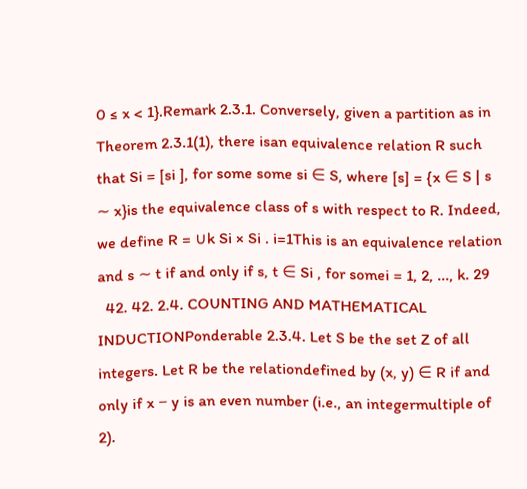0 ≤ x < 1}.Remark 2.3.1. Conversely, given a partition as in Theorem 2.3.1(1), there isan equivalence relation R such that Si = [si ], for some some si ∈ S, where [s] = {x ∈ S | s ∼ x}is the equivalence class of s with respect to R. Indeed, we define R = ∪k Si × Si . i=1This is an equivalence relation and s ∼ t if and only if s, t ∈ Si , for somei = 1, 2, ..., k. 29
  42. 42. 2.4. COUNTING AND MATHEMATICAL INDUCTIONPonderable 2.3.4. Let S be the set Z of all integers. Let R be the relationdefined by (x, y) ∈ R if and only if x − y is an even number (i.e., an integermultiple of 2).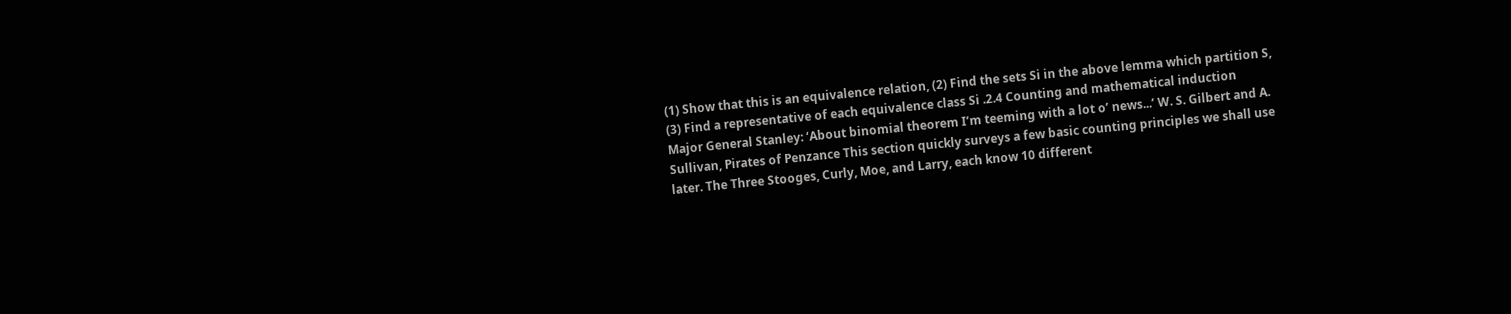(1) Show that this is an equivalence relation, (2) Find the sets Si in the above lemma which partition S, (3) Find a representative of each equivalence class Si .2.4 Counting and mathematical induction Major General Stanley: ‘About binomial theorem I’m teeming with a lot o’ news...’ W. S. Gilbert and A. Sullivan, Pirates of Penzance This section quickly surveys a few basic counting principles we shall use later. The Three Stooges, Curly, Moe, and Larry, each know 10 different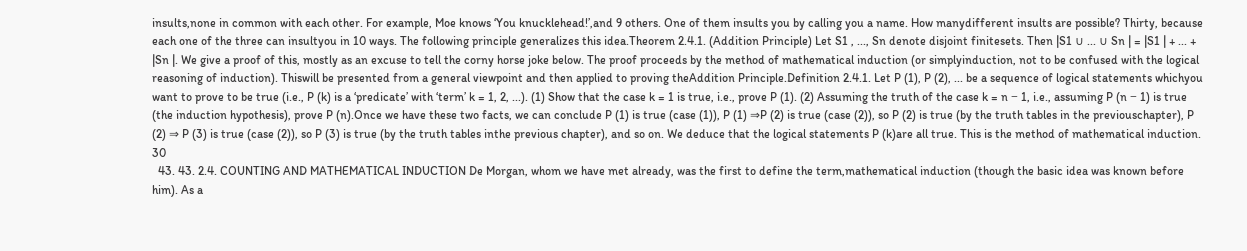insults,none in common with each other. For example, Moe knows ‘You knucklehead!’,and 9 others. One of them insults you by calling you a name. How manydifferent insults are possible? Thirty, because each one of the three can insultyou in 10 ways. The following principle generalizes this idea.Theorem 2.4.1. (Addition Principle) Let S1 , ..., Sn denote disjoint finitesets. Then |S1 ∪ ... ∪ Sn | = |S1 | + ... + |Sn |. We give a proof of this, mostly as an excuse to tell the corny horse joke below. The proof proceeds by the method of mathematical induction (or simplyinduction, not to be confused with the logical reasoning of induction). Thiswill be presented from a general viewpoint and then applied to proving theAddition Principle.Definition 2.4.1. Let P (1), P (2), ... be a sequence of logical statements whichyou want to prove to be true (i.e., P (k) is a ‘predicate’ with ‘term’ k = 1, 2, ...). (1) Show that the case k = 1 is true, i.e., prove P (1). (2) Assuming the truth of the case k = n − 1, i.e., assuming P (n − 1) is true (the induction hypothesis), prove P (n).Once we have these two facts, we can conclude P (1) is true (case (1)), P (1) ⇒P (2) is true (case (2)), so P (2) is true (by the truth tables in the previouschapter), P (2) ⇒ P (3) is true (case (2)), so P (3) is true (by the truth tables inthe previous chapter), and so on. We deduce that the logical statements P (k)are all true. This is the method of mathematical induction. 30
  43. 43. 2.4. COUNTING AND MATHEMATICAL INDUCTION De Morgan, whom we have met already, was the first to define the term,mathematical induction (though the basic idea was known before him). As a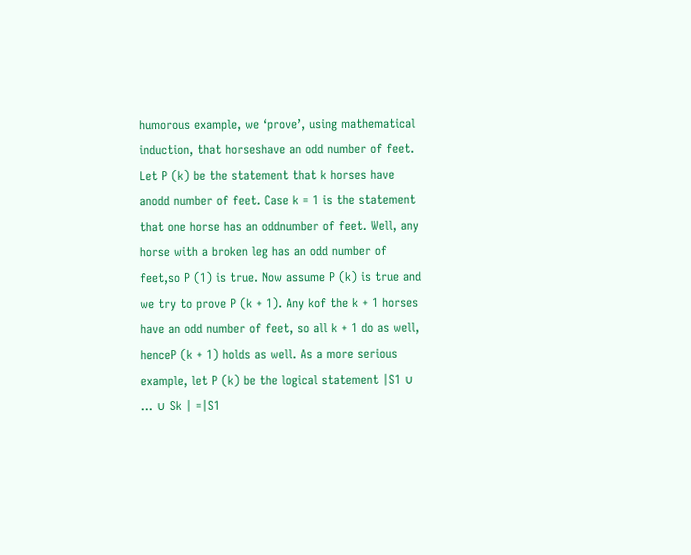humorous example, we ‘prove’, using mathematical induction, that horseshave an odd number of feet. Let P (k) be the statement that k horses have anodd number of feet. Case k = 1 is the statement that one horse has an oddnumber of feet. Well, any horse with a broken leg has an odd number of feet,so P (1) is true. Now assume P (k) is true and we try to prove P (k + 1). Any kof the k + 1 horses have an odd number of feet, so all k + 1 do as well, henceP (k + 1) holds as well. As a more serious example, let P (k) be the logical statement |S1 ∪ ... ∪ Sk | =|S1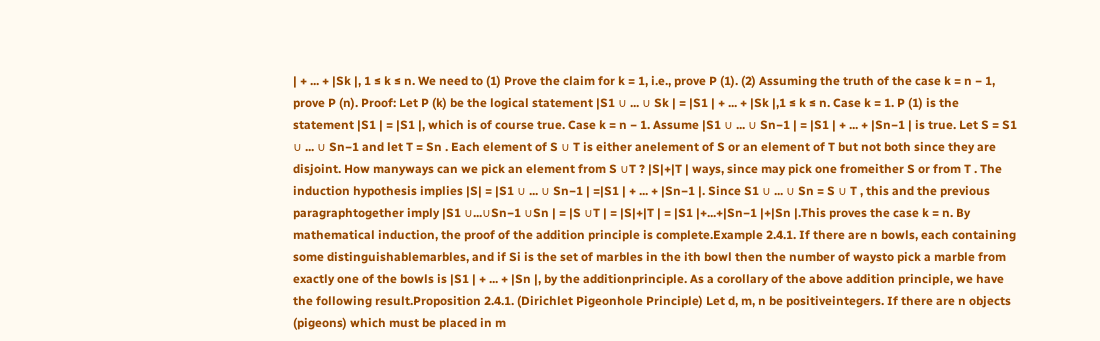| + ... + |Sk |, 1 ≤ k ≤ n. We need to (1) Prove the claim for k = 1, i.e., prove P (1). (2) Assuming the truth of the case k = n − 1, prove P (n). Proof: Let P (k) be the logical statement |S1 ∪ ... ∪ Sk | = |S1 | + ... + |Sk |,1 ≤ k ≤ n. Case k = 1. P (1) is the statement |S1 | = |S1 |, which is of course true. Case k = n − 1. Assume |S1 ∪ ... ∪ Sn−1 | = |S1 | + ... + |Sn−1 | is true. Let S = S1 ∪ ... ∪ Sn−1 and let T = Sn . Each element of S ∪ T is either anelement of S or an element of T but not both since they are disjoint. How manyways can we pick an element from S ∪T ? |S|+|T | ways, since may pick one fromeither S or from T . The induction hypothesis implies |S| = |S1 ∪ ... ∪ Sn−1 | =|S1 | + ... + |Sn−1 |. Since S1 ∪ ... ∪ Sn = S ∪ T , this and the previous paragraphtogether imply |S1 ∪...∪Sn−1 ∪Sn | = |S ∪T | = |S|+|T | = |S1 |+...+|Sn−1 |+|Sn |.This proves the case k = n. By mathematical induction, the proof of the addition principle is complete.Example 2.4.1. If there are n bowls, each containing some distinguishablemarbles, and if Si is the set of marbles in the ith bowl then the number of waysto pick a marble from exactly one of the bowls is |S1 | + ... + |Sn |, by the additionprinciple. As a corollary of the above addition principle, we have the following result.Proposition 2.4.1. (Dirichlet Pigeonhole Principle) Let d, m, n be positiveintegers. If there are n objects (pigeons) which must be placed in m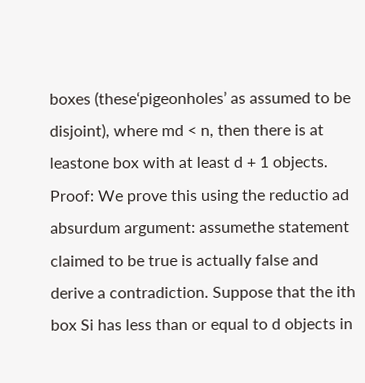boxes (these‘pigeonholes’ as assumed to be disjoint), where md < n, then there is at leastone box with at least d + 1 objects. Proof: We prove this using the reductio ad absurdum argument: assumethe statement claimed to be true is actually false and derive a contradiction. Suppose that the ith box Si has less than or equal to d objects in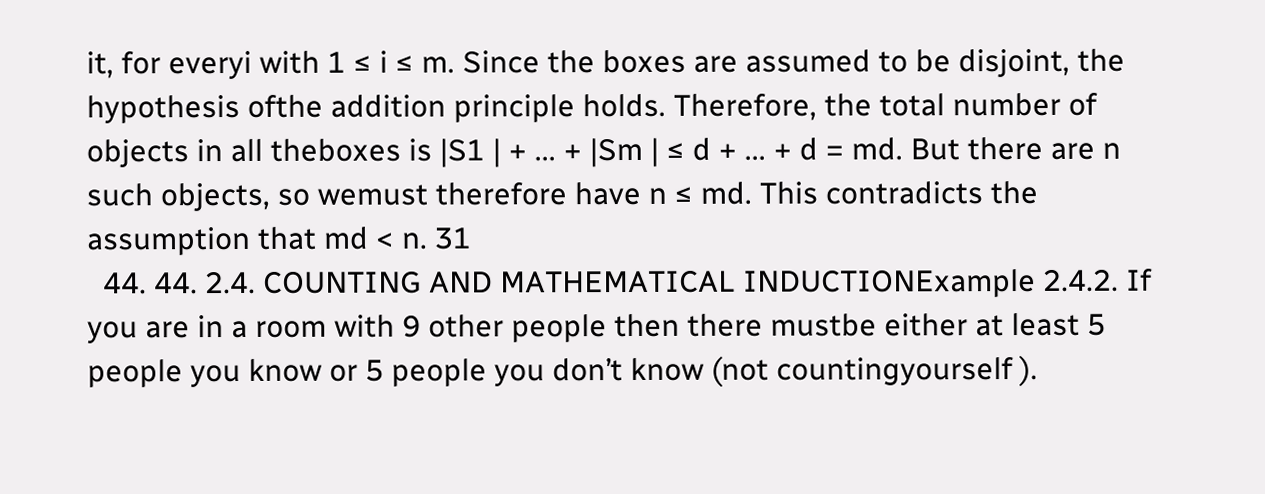it, for everyi with 1 ≤ i ≤ m. Since the boxes are assumed to be disjoint, the hypothesis ofthe addition principle holds. Therefore, the total number of objects in all theboxes is |S1 | + ... + |Sm | ≤ d + ... + d = md. But there are n such objects, so wemust therefore have n ≤ md. This contradicts the assumption that md < n. 31
  44. 44. 2.4. COUNTING AND MATHEMATICAL INDUCTIONExample 2.4.2. If you are in a room with 9 other people then there mustbe either at least 5 people you know or 5 people you don’t know (not countingyourself ).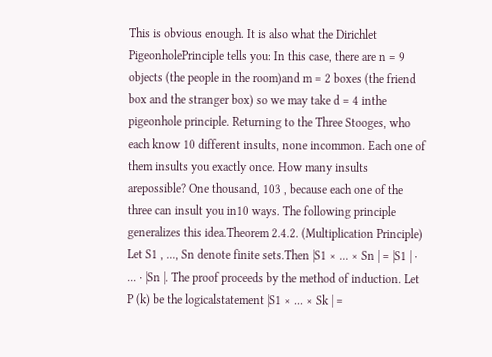This is obvious enough. It is also what the Dirichlet PigeonholePrinciple tells you: In this case, there are n = 9 objects (the people in the room)and m = 2 boxes (the friend box and the stranger box) so we may take d = 4 inthe pigeonhole principle. Returning to the Three Stooges, who each know 10 different insults, none incommon. Each one of them insults you exactly once. How many insults arepossible? One thousand, 103 , because each one of the three can insult you in10 ways. The following principle generalizes this idea.Theorem 2.4.2. (Multiplication Principle) Let S1 , ..., Sn denote finite sets.Then |S1 × ... × Sn | = |S1 | · ... · |Sn |. The proof proceeds by the method of induction. Let P (k) be the logicalstatement |S1 × ... × Sk | =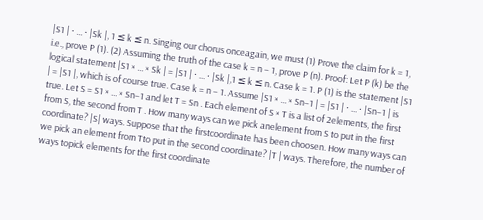|S1 | · ... · |Sk |, 1 ≤ k ≤ n. Singing our chorus onceagain, we must (1) Prove the claim for k = 1, i.e., prove P (1). (2) Assuming the truth of the case k = n − 1, prove P (n). Proof: Let P (k) be the logical statement |S1 × ... × Sk | = |S1 | · ... · |Sk |,1 ≤ k ≤ n. Case k = 1. P (1) is the statement |S1 | = |S1 |, which is of course true. Case k = n − 1. Assume |S1 × ... × Sn−1 | = |S1 | · ... · |Sn−1 | is true. Let S = S1 × ... × Sn−1 and let T = Sn . Each element of S × T is a list of 2elements, the first from S, the second from T . How many ways can we pick anelement from S to put in the first coordinate? |S| ways. Suppose that the firstcoordinate has been choosen. How many ways can we pick an element from Tto put in the second coordinate? |T | ways. Therefore, the number of ways topick elements for the first coordinate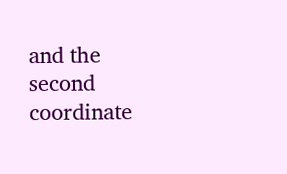and the second coordinate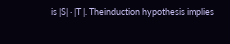is |S| · |T |. Theinduction hypothesis implies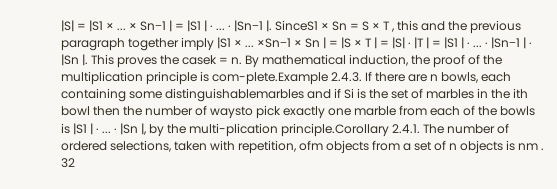|S| = |S1 × ... × Sn−1 | = |S1 | · ... · |Sn−1 |. SinceS1 × Sn = S × T , this and the previous paragraph together imply |S1 × ... ×Sn−1 × Sn | = |S × T | = |S| · |T | = |S1 | · ... · |Sn−1 | · |Sn |. This proves the casek = n. By mathematical induction, the proof of the multiplication principle is com-plete.Example 2.4.3. If there are n bowls, each containing some distinguishablemarbles and if Si is the set of marbles in the ith bowl then the number of waysto pick exactly one marble from each of the bowls is |S1 | · ... · |Sn |, by the multi-plication principle.Corollary 2.4.1. The number of ordered selections, taken with repetition, ofm objects from a set of n objects is nm . 32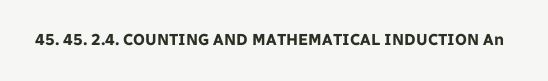45. 45. 2.4. COUNTING AND MATHEMATICAL INDUCTION An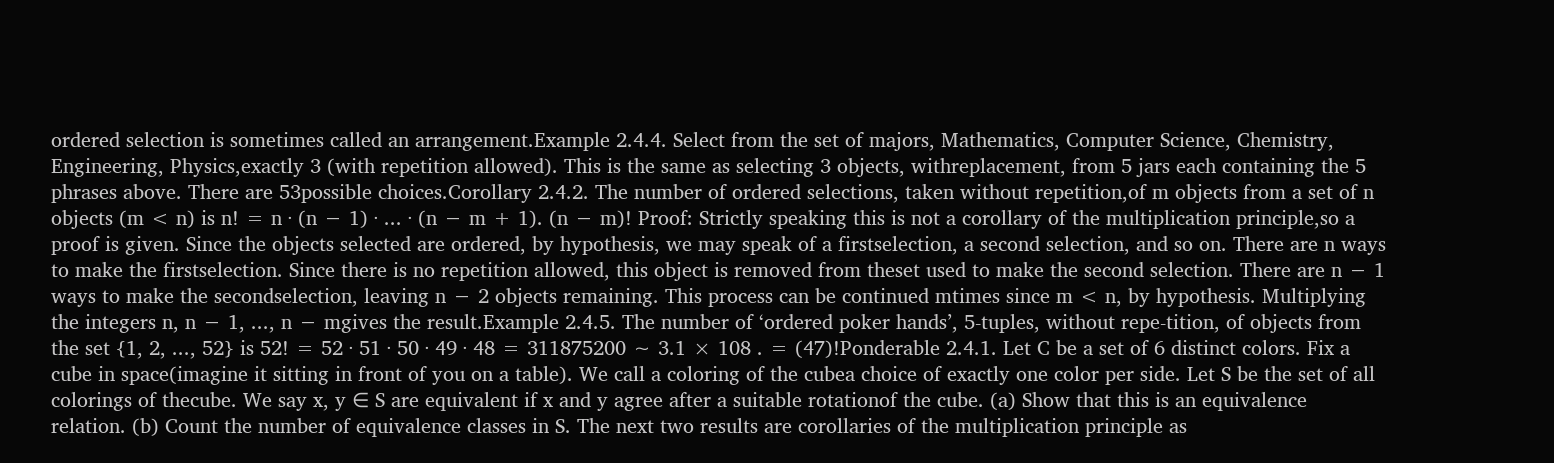ordered selection is sometimes called an arrangement.Example 2.4.4. Select from the set of majors, Mathematics, Computer Science, Chemistry, Engineering, Physics,exactly 3 (with repetition allowed). This is the same as selecting 3 objects, withreplacement, from 5 jars each containing the 5 phrases above. There are 53possible choices.Corollary 2.4.2. The number of ordered selections, taken without repetition,of m objects from a set of n objects (m < n) is n! = n · (n − 1) · ... · (n − m + 1). (n − m)! Proof: Strictly speaking this is not a corollary of the multiplication principle,so a proof is given. Since the objects selected are ordered, by hypothesis, we may speak of a firstselection, a second selection, and so on. There are n ways to make the firstselection. Since there is no repetition allowed, this object is removed from theset used to make the second selection. There are n − 1 ways to make the secondselection, leaving n − 2 objects remaining. This process can be continued mtimes since m < n, by hypothesis. Multiplying the integers n, n − 1, ..., n − mgives the result.Example 2.4.5. The number of ‘ordered poker hands’, 5-tuples, without repe-tition, of objects from the set {1, 2, ..., 52} is 52! = 52 · 51 · 50 · 49 · 48 = 311875200 ∼ 3.1 × 108 . = (47)!Ponderable 2.4.1. Let C be a set of 6 distinct colors. Fix a cube in space(imagine it sitting in front of you on a table). We call a coloring of the cubea choice of exactly one color per side. Let S be the set of all colorings of thecube. We say x, y ∈ S are equivalent if x and y agree after a suitable rotationof the cube. (a) Show that this is an equivalence relation. (b) Count the number of equivalence classes in S. The next two results are corollaries of the multiplication principle as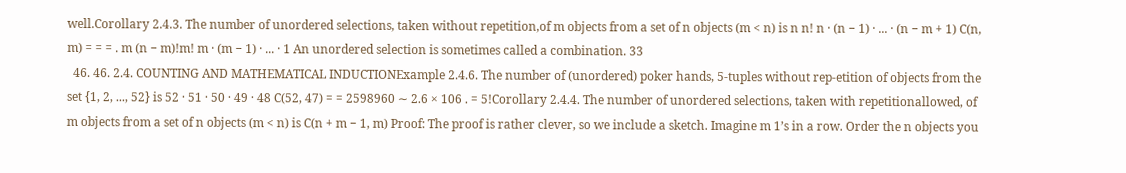well.Corollary 2.4.3. The number of unordered selections, taken without repetition,of m objects from a set of n objects (m < n) is n n! n · (n − 1) · ... · (n − m + 1) C(n, m) = = = . m (n − m)!m! m · (m − 1) · ... · 1 An unordered selection is sometimes called a combination. 33
  46. 46. 2.4. COUNTING AND MATHEMATICAL INDUCTIONExample 2.4.6. The number of (unordered) poker hands, 5-tuples without rep-etition of objects from the set {1, 2, ..., 52} is 52 · 51 · 50 · 49 · 48 C(52, 47) = = 2598960 ∼ 2.6 × 106 . = 5!Corollary 2.4.4. The number of unordered selections, taken with repetitionallowed, of m objects from a set of n objects (m < n) is C(n + m − 1, m) Proof: The proof is rather clever, so we include a sketch. Imagine m 1’s in a row. Order the n objects you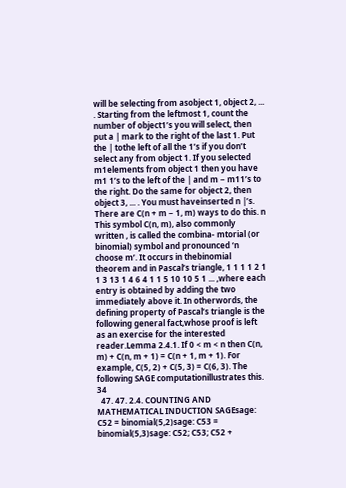will be selecting from asobject 1, object 2, ... . Starting from the leftmost 1, count the number of object1’s you will select, then put a | mark to the right of the last 1. Put the | tothe left of all the 1’s if you don’t select any from object 1. If you selected m1elements from object 1 then you have m1 1’s to the left of the | and m − m11’s to the right. Do the same for object 2, then object 3, ... . You must haveinserted n |’s. There are C(n + m − 1, m) ways to do this. n This symbol C(n, m), also commonly written , is called the combina- mtorial (or binomial) symbol and pronounced ‘n choose m’. It occurs in thebinomial theorem and in Pascal’s triangle, 1 1 1 1 2 1 1 3 13 1 4 6 4 1 1 5 10 10 5 1 ... ,where each entry is obtained by adding the two immediately above it. In otherwords, the defining property of Pascal’s triangle is the following general fact,whose proof is left as an exercise for the interested reader.Lemma 2.4.1. If 0 < m < n then C(n, m) + C(n, m + 1) = C(n + 1, m + 1). For example, C(5, 2) + C(5, 3) = C(6, 3). The following SAGE computationillustrates this. 34
  47. 47. 2.4. COUNTING AND MATHEMATICAL INDUCTION SAGEsage: C52 = binomial(5,2)sage: C53 = binomial(5,3)sage: C52; C53; C52 +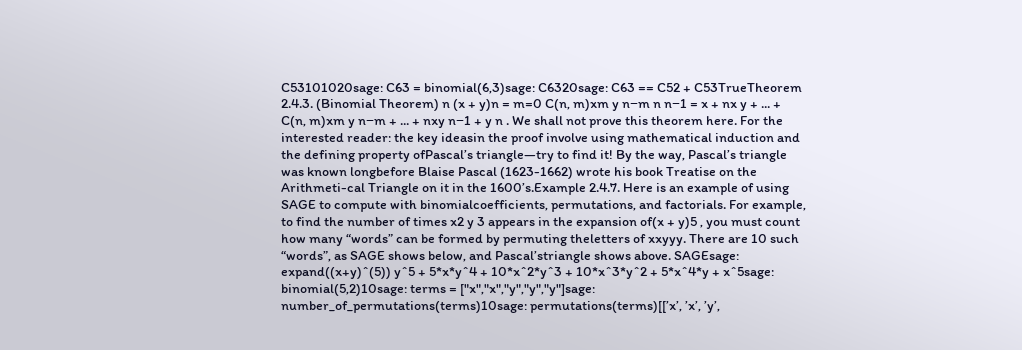C53101020sage: C63 = binomial(6,3)sage: C6320sage: C63 == C52 + C53TrueTheorem 2.4.3. (Binomial Theorem) n (x + y)n = m=0 C(n, m)xm y n−m n n−1 = x + nx y + ... + C(n, m)xm y n−m + ... + nxy n−1 + y n . We shall not prove this theorem here. For the interested reader: the key ideasin the proof involve using mathematical induction and the defining property ofPascal’s triangle—try to find it! By the way, Pascal’s triangle was known longbefore Blaise Pascal (1623-1662) wrote his book Treatise on the Arithmeti-cal Triangle on it in the 1600’s.Example 2.4.7. Here is an example of using SAGE to compute with binomialcoefficients, permutations, and factorials. For example, to find the number of times x2 y 3 appears in the expansion of(x + y)5 , you must count how many “words” can be formed by permuting theletters of xxyyy. There are 10 such “words”, as SAGE shows below, and Pascal’striangle shows above. SAGEsage: expand((x+y)ˆ(5)) yˆ5 + 5*x*yˆ4 + 10*xˆ2*yˆ3 + 10*xˆ3*yˆ2 + 5*xˆ4*y + xˆ5sage: binomial(5,2)10sage: terms = ["x","x","y","y","y"]sage: number_of_permutations(terms)10sage: permutations(terms)[[’x’, ’x’, ’y’,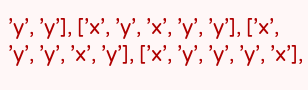’y’, ’y’], [’x’, ’y’, ’x’, ’y’, ’y’], [’x’, ’y’, ’y’, ’x’, ’y’], [’x’, ’y’, ’y’, ’y’, ’x’],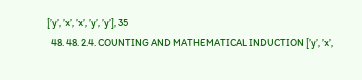[’y’, ’x’, ’x’, ’y’, ’y’], 35
  48. 48. 2.4. COUNTING AND MATHEMATICAL INDUCTION [’y’, ’x’,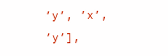’y’, ’x’, ’y’],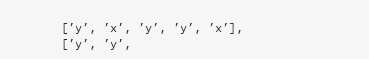[’y’, ’x’, ’y’, ’y’, ’x’], [’y’, ’y’,